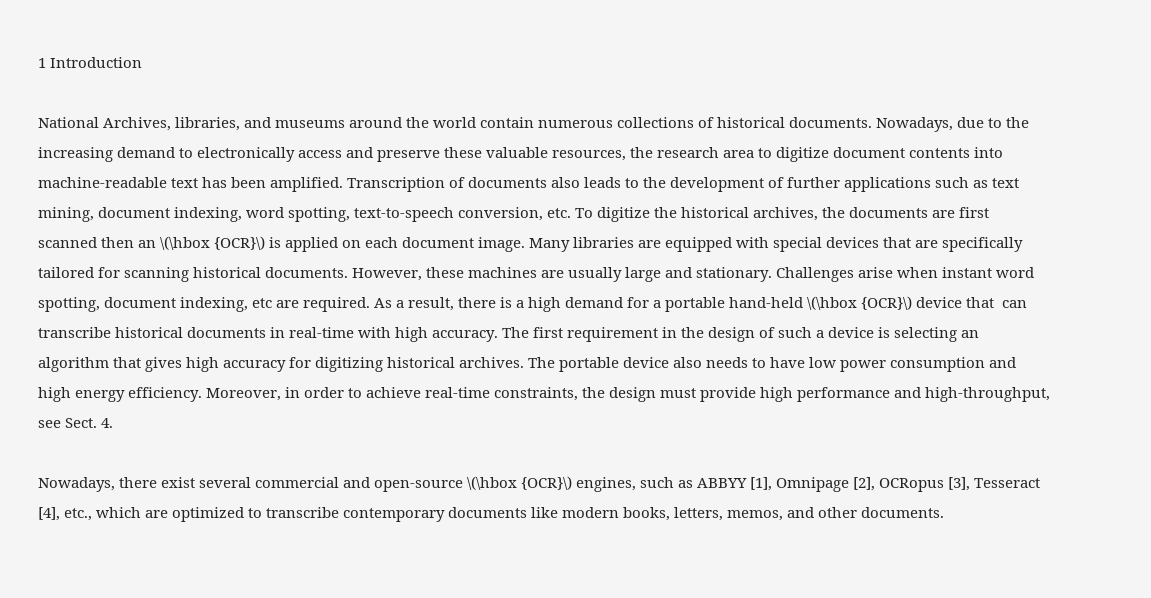1 Introduction

National Archives, libraries, and museums around the world contain numerous collections of historical documents. Nowadays, due to the increasing demand to electronically access and preserve these valuable resources, the research area to digitize document contents into machine-readable text has been amplified. Transcription of documents also leads to the development of further applications such as text mining, document indexing, word spotting, text-to-speech conversion, etc. To digitize the historical archives, the documents are first scanned then an \(\hbox {OCR}\) is applied on each document image. Many libraries are equipped with special devices that are specifically tailored for scanning historical documents. However, these machines are usually large and stationary. Challenges arise when instant word spotting, document indexing, etc are required. As a result, there is a high demand for a portable hand-held \(\hbox {OCR}\) device that  can transcribe historical documents in real-time with high accuracy. The first requirement in the design of such a device is selecting an algorithm that gives high accuracy for digitizing historical archives. The portable device also needs to have low power consumption and high energy efficiency. Moreover, in order to achieve real-time constraints, the design must provide high performance and high-throughput, see Sect. 4.

Nowadays, there exist several commercial and open-source \(\hbox {OCR}\) engines, such as ABBYY [1], Omnipage [2], OCRopus [3], Tesseract [4], etc., which are optimized to transcribe contemporary documents like modern books, letters, memos, and other documents.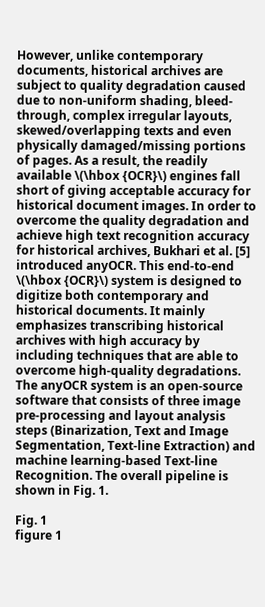However, unlike contemporary documents, historical archives are subject to quality degradation caused due to non-uniform shading, bleed-through, complex irregular layouts, skewed/overlapping texts and even physically damaged/missing portions of pages. As a result, the readily available \(\hbox {OCR}\) engines fall short of giving acceptable accuracy for historical document images. In order to overcome the quality degradation and achieve high text recognition accuracy for historical archives, Bukhari et al. [5] introduced anyOCR. This end-to-end \(\hbox {OCR}\) system is designed to digitize both contemporary and historical documents. It mainly emphasizes transcribing historical archives with high accuracy by including techniques that are able to overcome high-quality degradations. The anyOCR system is an open-source software that consists of three image pre-processing and layout analysis steps (Binarization, Text and Image Segmentation, Text-line Extraction) and machine learning-based Text-line Recognition. The overall pipeline is shown in Fig. 1.

Fig. 1
figure 1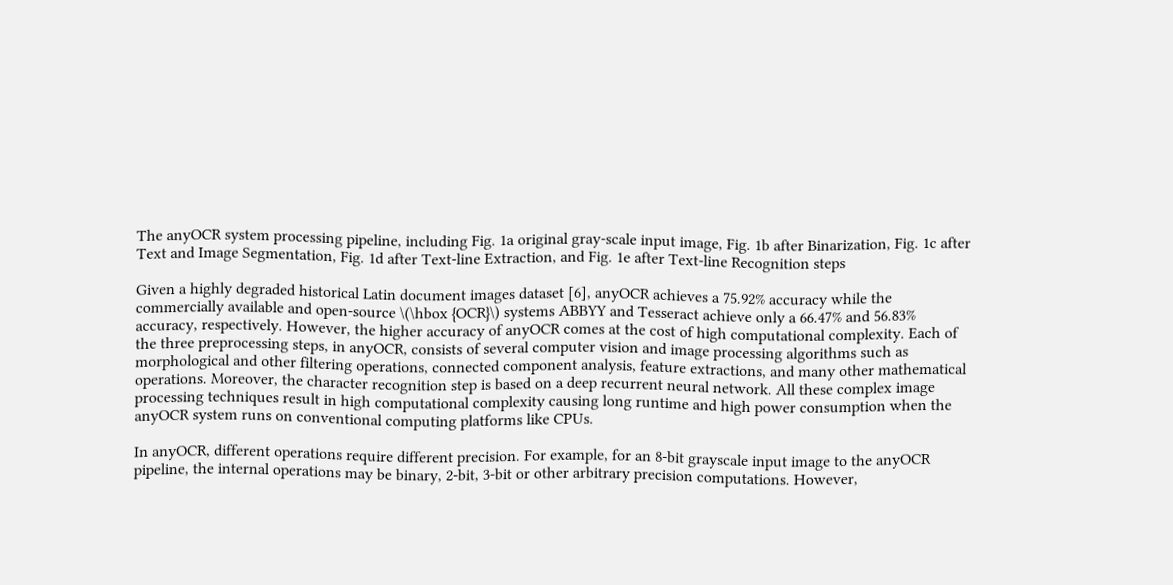The anyOCR system processing pipeline, including Fig. 1a original gray-scale input image, Fig. 1b after Binarization, Fig. 1c after Text and Image Segmentation, Fig. 1d after Text-line Extraction, and Fig. 1e after Text-line Recognition steps

Given a highly degraded historical Latin document images dataset [6], anyOCR achieves a 75.92% accuracy while the commercially available and open-source \(\hbox {OCR}\) systems ABBYY and Tesseract achieve only a 66.47% and 56.83% accuracy, respectively. However, the higher accuracy of anyOCR comes at the cost of high computational complexity. Each of the three preprocessing steps, in anyOCR, consists of several computer vision and image processing algorithms such as morphological and other filtering operations, connected component analysis, feature extractions, and many other mathematical operations. Moreover, the character recognition step is based on a deep recurrent neural network. All these complex image processing techniques result in high computational complexity causing long runtime and high power consumption when the anyOCR system runs on conventional computing platforms like CPUs.

In anyOCR, different operations require different precision. For example, for an 8-bit grayscale input image to the anyOCR pipeline, the internal operations may be binary, 2-bit, 3-bit or other arbitrary precision computations. However,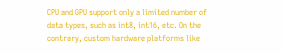CPU and GPU support only a limited number of data types, such as int8, int16, etc. On the contrary, custom hardware platforms like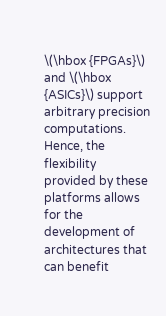\(\hbox {FPGAs}\) and \(\hbox {ASICs}\) support arbitrary precision computations. Hence, the flexibility provided by these platforms allows for the development of architectures that can benefit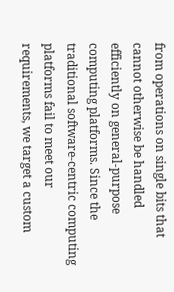from operations on single bits that cannot otherwise be handled efficiently on general-purpose computing platforms. Since the traditional software-centric computing platforms fail to meet our requirements, we target a custom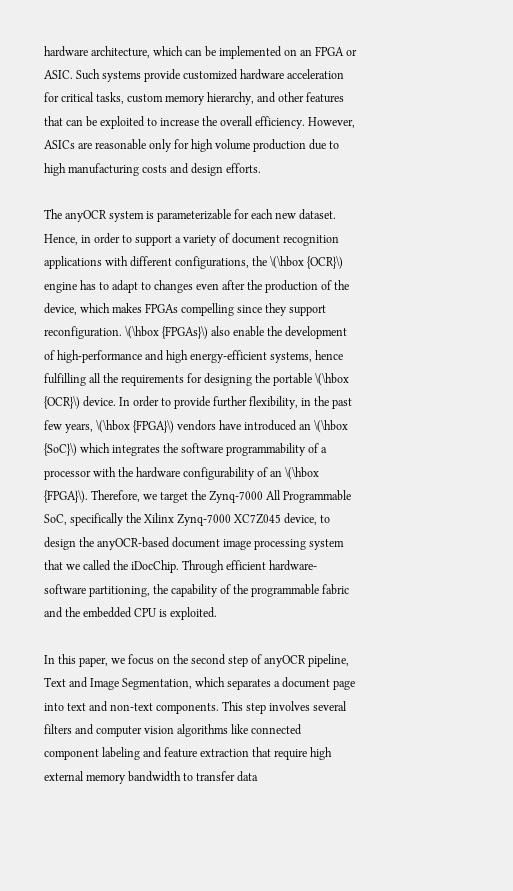hardware architecture, which can be implemented on an FPGA or ASIC. Such systems provide customized hardware acceleration for critical tasks, custom memory hierarchy, and other features that can be exploited to increase the overall efficiency. However, ASICs are reasonable only for high volume production due to high manufacturing costs and design efforts.

The anyOCR system is parameterizable for each new dataset. Hence, in order to support a variety of document recognition applications with different configurations, the \(\hbox {OCR}\) engine has to adapt to changes even after the production of the device, which makes FPGAs compelling since they support reconfiguration. \(\hbox {FPGAs}\) also enable the development of high-performance and high energy-efficient systems, hence fulfilling all the requirements for designing the portable \(\hbox {OCR}\) device. In order to provide further flexibility, in the past few years, \(\hbox {FPGA}\) vendors have introduced an \(\hbox {SoC}\) which integrates the software programmability of a processor with the hardware configurability of an \(\hbox {FPGA}\). Therefore, we target the Zynq-7000 All Programmable SoC, specifically the Xilinx Zynq-7000 XC7Z045 device, to design the anyOCR-based document image processing system that we called the iDocChip. Through efficient hardware-software partitioning, the capability of the programmable fabric and the embedded CPU is exploited.

In this paper, we focus on the second step of anyOCR pipeline, Text and Image Segmentation, which separates a document page into text and non-text components. This step involves several filters and computer vision algorithms like connected component labeling and feature extraction that require high external memory bandwidth to transfer data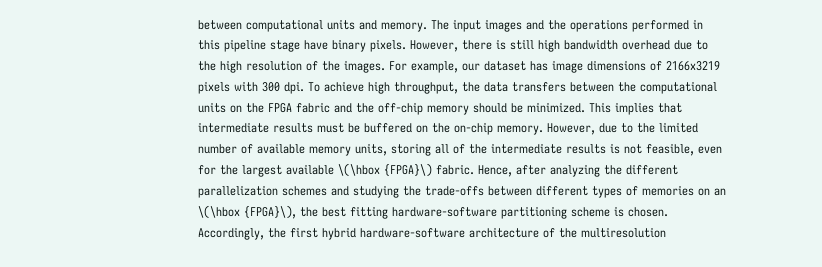between computational units and memory. The input images and the operations performed in this pipeline stage have binary pixels. However, there is still high bandwidth overhead due to the high resolution of the images. For example, our dataset has image dimensions of 2166x3219 pixels with 300 dpi. To achieve high throughput, the data transfers between the computational units on the FPGA fabric and the off-chip memory should be minimized. This implies that intermediate results must be buffered on the on-chip memory. However, due to the limited number of available memory units, storing all of the intermediate results is not feasible, even for the largest available \(\hbox {FPGA}\) fabric. Hence, after analyzing the different parallelization schemes and studying the trade-offs between different types of memories on an \(\hbox {FPGA}\), the best fitting hardware-software partitioning scheme is chosen. Accordingly, the first hybrid hardware-software architecture of the multiresolution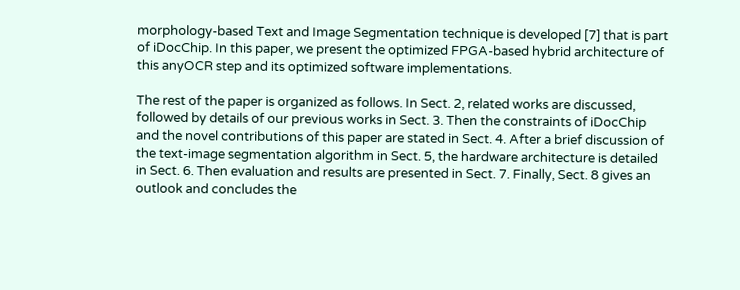morphology-based Text and Image Segmentation technique is developed [7] that is part of iDocChip. In this paper, we present the optimized FPGA-based hybrid architecture of this anyOCR step and its optimized software implementations.

The rest of the paper is organized as follows. In Sect. 2, related works are discussed, followed by details of our previous works in Sect. 3. Then the constraints of iDocChip and the novel contributions of this paper are stated in Sect. 4. After a brief discussion of the text-image segmentation algorithm in Sect. 5, the hardware architecture is detailed in Sect. 6. Then evaluation and results are presented in Sect. 7. Finally, Sect. 8 gives an outlook and concludes the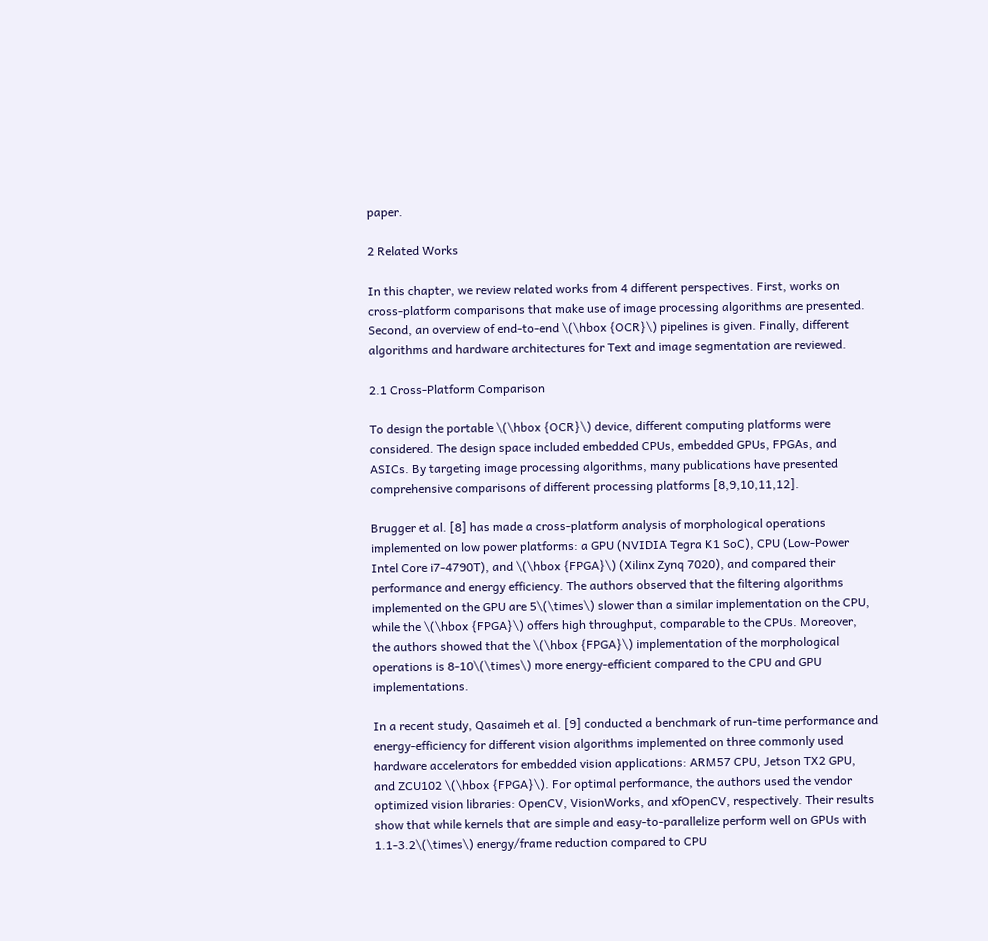paper.

2 Related Works

In this chapter, we review related works from 4 different perspectives. First, works on cross-platform comparisons that make use of image processing algorithms are presented. Second, an overview of end-to-end \(\hbox {OCR}\) pipelines is given. Finally, different algorithms and hardware architectures for Text and image segmentation are reviewed.

2.1 Cross-Platform Comparison

To design the portable \(\hbox {OCR}\) device, different computing platforms were considered. The design space included embedded CPUs, embedded GPUs, FPGAs, and ASICs. By targeting image processing algorithms, many publications have presented comprehensive comparisons of different processing platforms [8,9,10,11,12].

Brugger et al. [8] has made a cross-platform analysis of morphological operations implemented on low power platforms: a GPU (NVIDIA Tegra K1 SoC), CPU (Low-Power Intel Core i7-4790T), and \(\hbox {FPGA}\) (Xilinx Zynq 7020), and compared their performance and energy efficiency. The authors observed that the filtering algorithms implemented on the GPU are 5\(\times\) slower than a similar implementation on the CPU, while the \(\hbox {FPGA}\) offers high throughput, comparable to the CPUs. Moreover, the authors showed that the \(\hbox {FPGA}\) implementation of the morphological operations is 8-10\(\times\) more energy-efficient compared to the CPU and GPU implementations.

In a recent study, Qasaimeh et al. [9] conducted a benchmark of run-time performance and energy-efficiency for different vision algorithms implemented on three commonly used hardware accelerators for embedded vision applications: ARM57 CPU, Jetson TX2 GPU, and ZCU102 \(\hbox {FPGA}\). For optimal performance, the authors used the vendor optimized vision libraries: OpenCV, VisionWorks, and xfOpenCV, respectively. Their results show that while kernels that are simple and easy-to-parallelize perform well on GPUs with 1.1-3.2\(\times\) energy/frame reduction compared to CPU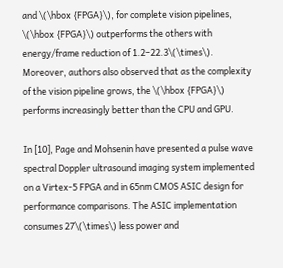and \(\hbox {FPGA}\), for complete vision pipelines, \(\hbox {FPGA}\) outperforms the others with energy/frame reduction of 1.2–22.3\(\times\). Moreover, authors also observed that as the complexity of the vision pipeline grows, the \(\hbox {FPGA}\) performs increasingly better than the CPU and GPU.

In [10], Page and Mohsenin have presented a pulse wave spectral Doppler ultrasound imaging system implemented on a Virtex-5 FPGA and in 65nm CMOS ASIC design for performance comparisons. The ASIC implementation consumes 27\(\times\) less power and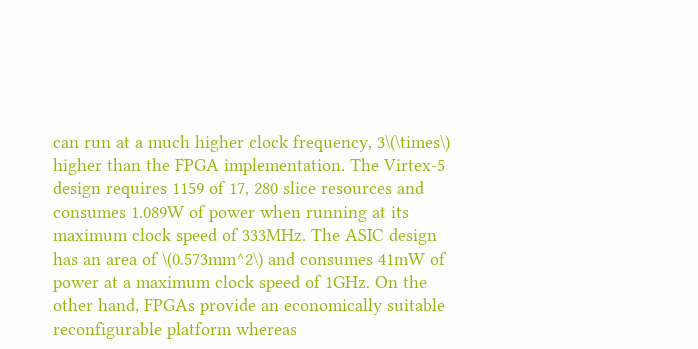can run at a much higher clock frequency, 3\(\times\) higher than the FPGA implementation. The Virtex-5 design requires 1159 of 17, 280 slice resources and consumes 1.089W of power when running at its maximum clock speed of 333MHz. The ASIC design has an area of \(0.573mm^2\) and consumes 41mW of power at a maximum clock speed of 1GHz. On the other hand, FPGAs provide an economically suitable reconfigurable platform whereas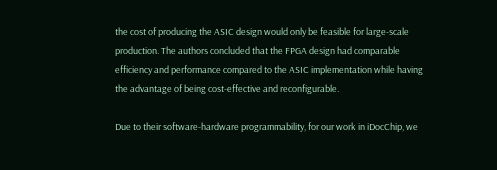the cost of producing the ASIC design would only be feasible for large-scale production. The authors concluded that the FPGA design had comparable efficiency and performance compared to the ASIC implementation while having the advantage of being cost-effective and reconfigurable.

Due to their software-hardware programmability, for our work in iDocChip, we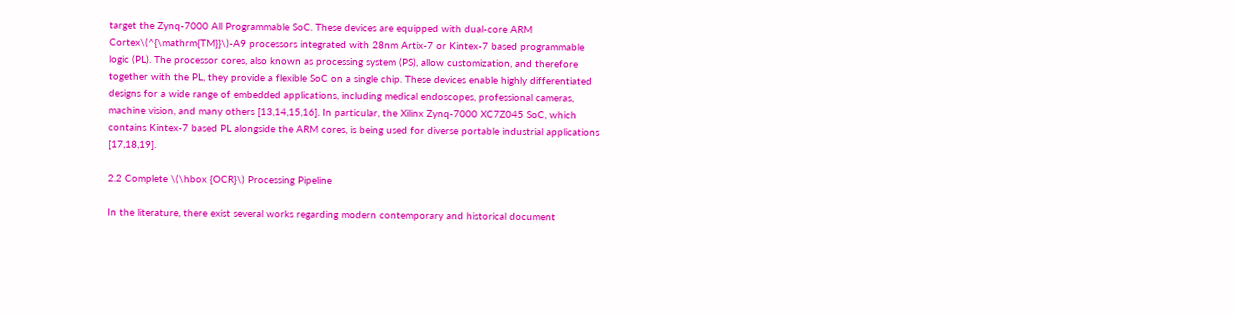target the Zynq-7000 All Programmable SoC. These devices are equipped with dual-core ARM Cortex\(^{\mathrm{TM}}\)-A9 processors integrated with 28nm Artix-7 or Kintex-7 based programmable logic (PL). The processor cores, also known as processing system (PS), allow customization, and therefore together with the PL, they provide a flexible SoC on a single chip. These devices enable highly differentiated designs for a wide range of embedded applications, including medical endoscopes, professional cameras, machine vision, and many others [13,14,15,16]. In particular, the Xilinx Zynq-7000 XC7Z045 SoC, which contains Kintex-7 based PL alongside the ARM cores, is being used for diverse portable industrial applications [17,18,19].

2.2 Complete \(\hbox {OCR}\) Processing Pipeline

In the literature, there exist several works regarding modern contemporary and historical document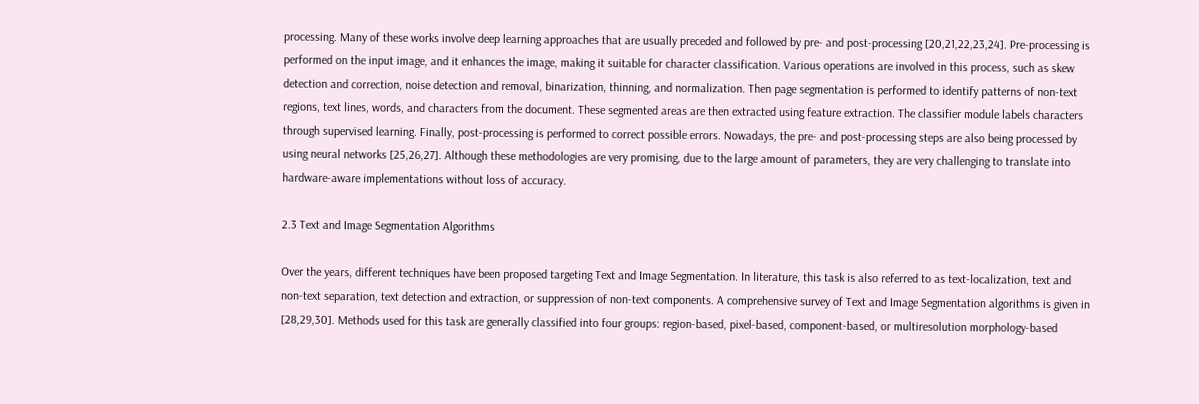processing. Many of these works involve deep learning approaches that are usually preceded and followed by pre- and post-processing [20,21,22,23,24]. Pre-processing is performed on the input image, and it enhances the image, making it suitable for character classification. Various operations are involved in this process, such as skew detection and correction, noise detection and removal, binarization, thinning, and normalization. Then page segmentation is performed to identify patterns of non-text regions, text lines, words, and characters from the document. These segmented areas are then extracted using feature extraction. The classifier module labels characters through supervised learning. Finally, post-processing is performed to correct possible errors. Nowadays, the pre- and post-processing steps are also being processed by using neural networks [25,26,27]. Although these methodologies are very promising, due to the large amount of parameters, they are very challenging to translate into hardware-aware implementations without loss of accuracy.

2.3 Text and Image Segmentation Algorithms

Over the years, different techniques have been proposed targeting Text and Image Segmentation. In literature, this task is also referred to as text-localization, text and non-text separation, text detection and extraction, or suppression of non-text components. A comprehensive survey of Text and Image Segmentation algorithms is given in [28,29,30]. Methods used for this task are generally classified into four groups: region-based, pixel-based, component-based, or multiresolution morphology-based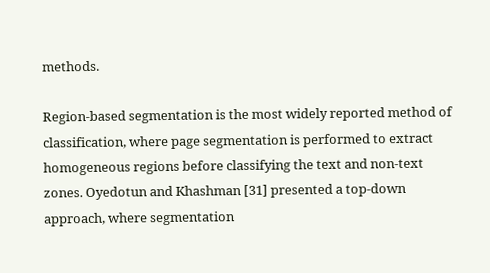methods.

Region-based segmentation is the most widely reported method of classification, where page segmentation is performed to extract homogeneous regions before classifying the text and non-text zones. Oyedotun and Khashman [31] presented a top-down approach, where segmentation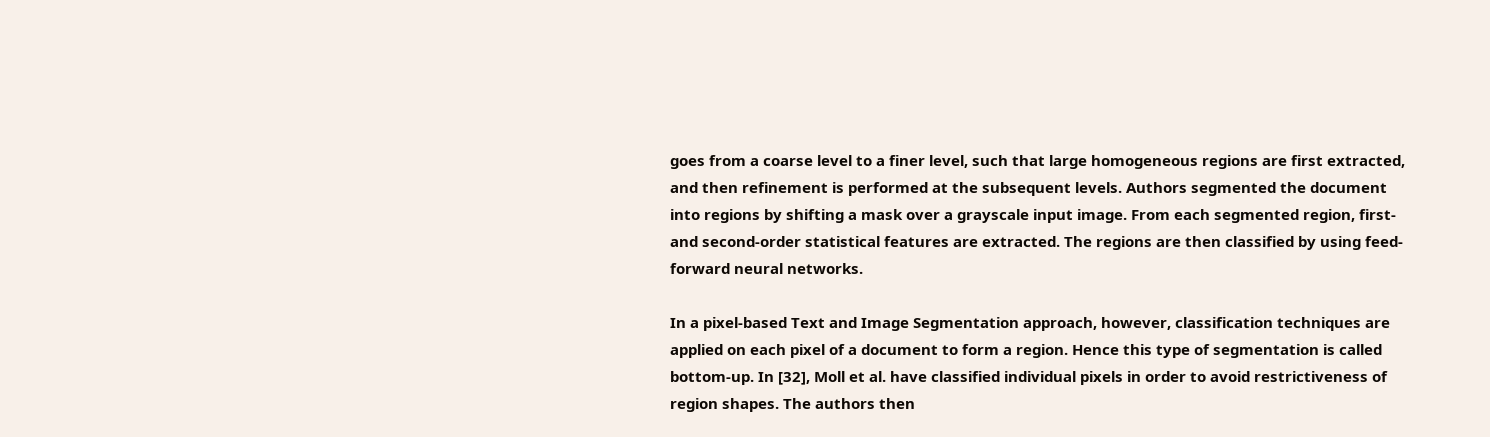goes from a coarse level to a finer level, such that large homogeneous regions are first extracted, and then refinement is performed at the subsequent levels. Authors segmented the document into regions by shifting a mask over a grayscale input image. From each segmented region, first- and second-order statistical features are extracted. The regions are then classified by using feed-forward neural networks.

In a pixel-based Text and Image Segmentation approach, however, classification techniques are applied on each pixel of a document to form a region. Hence this type of segmentation is called bottom-up. In [32], Moll et al. have classified individual pixels in order to avoid restrictiveness of region shapes. The authors then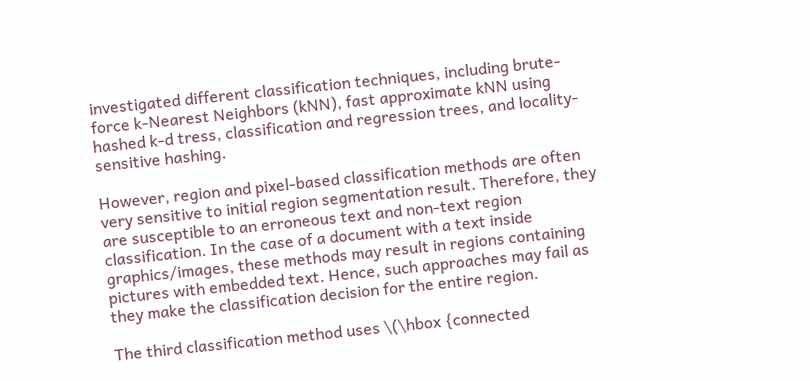investigated different classification techniques, including brute-force k-Nearest Neighbors (kNN), fast approximate kNN using hashed k-d tress, classification and regression trees, and locality-sensitive hashing.

However, region and pixel-based classification methods are often very sensitive to initial region segmentation result. Therefore, they are susceptible to an erroneous text and non-text region classification. In the case of a document with a text inside graphics/images, these methods may result in regions containing pictures with embedded text. Hence, such approaches may fail as they make the classification decision for the entire region.

The third classification method uses \(\hbox {connected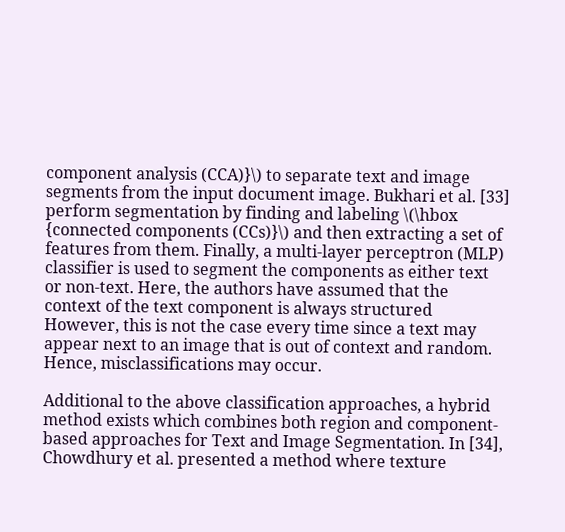component analysis (CCA)}\) to separate text and image segments from the input document image. Bukhari et al. [33] perform segmentation by finding and labeling \(\hbox {connected components (CCs)}\) and then extracting a set of features from them. Finally, a multi-layer perceptron (MLP) classifier is used to segment the components as either text or non-text. Here, the authors have assumed that the context of the text component is always structured However, this is not the case every time since a text may appear next to an image that is out of context and random. Hence, misclassifications may occur.

Additional to the above classification approaches, a hybrid method exists which combines both region and component-based approaches for Text and Image Segmentation. In [34], Chowdhury et al. presented a method where texture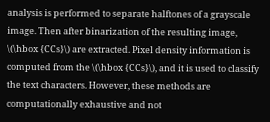analysis is performed to separate halftones of a grayscale image. Then after binarization of the resulting image, \(\hbox {CCs}\) are extracted. Pixel density information is computed from the \(\hbox {CCs}\), and it is used to classify the text characters. However, these methods are computationally exhaustive and not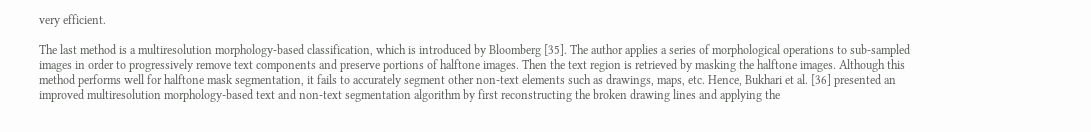very efficient.

The last method is a multiresolution morphology-based classification, which is introduced by Bloomberg [35]. The author applies a series of morphological operations to sub-sampled images in order to progressively remove text components and preserve portions of halftone images. Then the text region is retrieved by masking the halftone images. Although this method performs well for halftone mask segmentation, it fails to accurately segment other non-text elements such as drawings, maps, etc. Hence, Bukhari et al. [36] presented an improved multiresolution morphology-based text and non-text segmentation algorithm by first reconstructing the broken drawing lines and applying the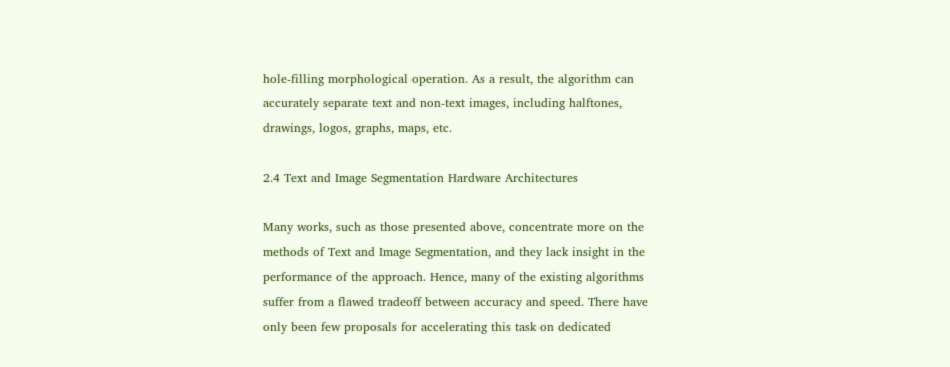hole-filling morphological operation. As a result, the algorithm can accurately separate text and non-text images, including halftones, drawings, logos, graphs, maps, etc.

2.4 Text and Image Segmentation Hardware Architectures

Many works, such as those presented above, concentrate more on the methods of Text and Image Segmentation, and they lack insight in the performance of the approach. Hence, many of the existing algorithms suffer from a flawed tradeoff between accuracy and speed. There have only been few proposals for accelerating this task on dedicated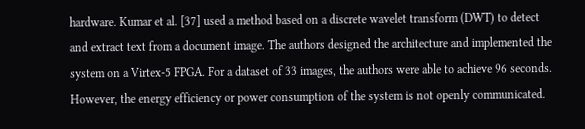hardware. Kumar et al. [37] used a method based on a discrete wavelet transform (DWT) to detect and extract text from a document image. The authors designed the architecture and implemented the system on a Virtex-5 FPGA. For a dataset of 33 images, the authors were able to achieve 96 seconds. However, the energy efficiency or power consumption of the system is not openly communicated.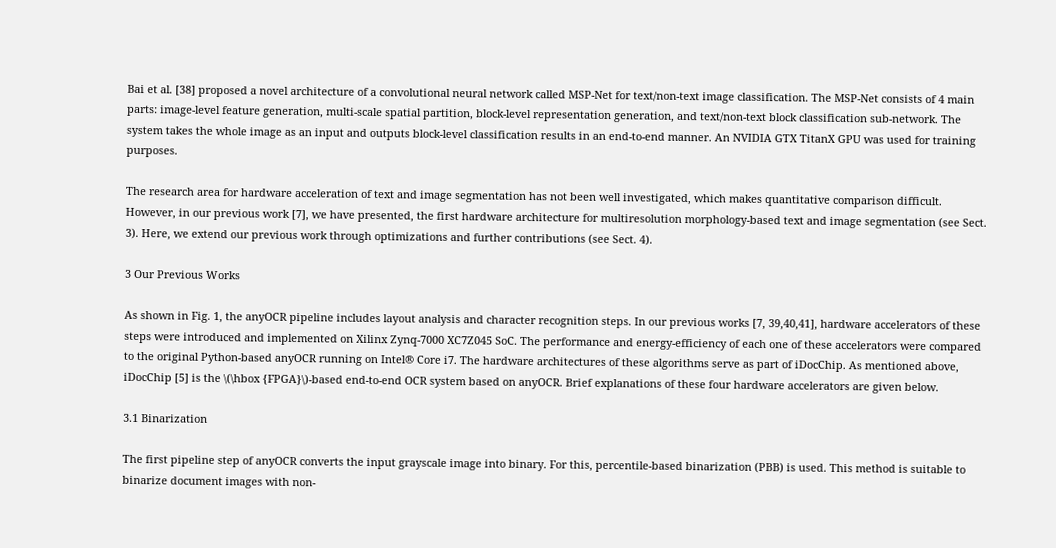Bai et al. [38] proposed a novel architecture of a convolutional neural network called MSP-Net for text/non-text image classification. The MSP-Net consists of 4 main parts: image-level feature generation, multi-scale spatial partition, block-level representation generation, and text/non-text block classification sub-network. The system takes the whole image as an input and outputs block-level classification results in an end-to-end manner. An NVIDIA GTX TitanX GPU was used for training purposes.

The research area for hardware acceleration of text and image segmentation has not been well investigated, which makes quantitative comparison difficult. However, in our previous work [7], we have presented, the first hardware architecture for multiresolution morphology-based text and image segmentation (see Sect. 3). Here, we extend our previous work through optimizations and further contributions (see Sect. 4).

3 Our Previous Works

As shown in Fig. 1, the anyOCR pipeline includes layout analysis and character recognition steps. In our previous works [7, 39,40,41], hardware accelerators of these steps were introduced and implemented on Xilinx Zynq-7000 XC7Z045 SoC. The performance and energy-efficiency of each one of these accelerators were compared to the original Python-based anyOCR running on Intel® Core i7. The hardware architectures of these algorithms serve as part of iDocChip. As mentioned above, iDocChip [5] is the \(\hbox {FPGA}\)-based end-to-end OCR system based on anyOCR. Brief explanations of these four hardware accelerators are given below.

3.1 Binarization

The first pipeline step of anyOCR converts the input grayscale image into binary. For this, percentile-based binarization (PBB) is used. This method is suitable to binarize document images with non-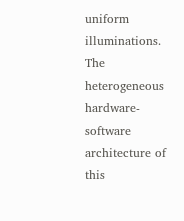uniform illuminations. The heterogeneous hardware-software architecture of this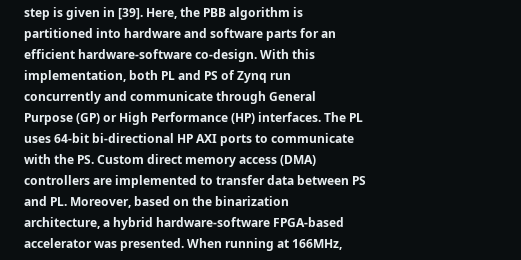step is given in [39]. Here, the PBB algorithm is partitioned into hardware and software parts for an efficient hardware-software co-design. With this implementation, both PL and PS of Zynq run concurrently and communicate through General Purpose (GP) or High Performance (HP) interfaces. The PL uses 64-bit bi-directional HP AXI ports to communicate with the PS. Custom direct memory access (DMA) controllers are implemented to transfer data between PS and PL. Moreover, based on the binarization architecture, a hybrid hardware-software FPGA-based accelerator was presented. When running at 166MHz,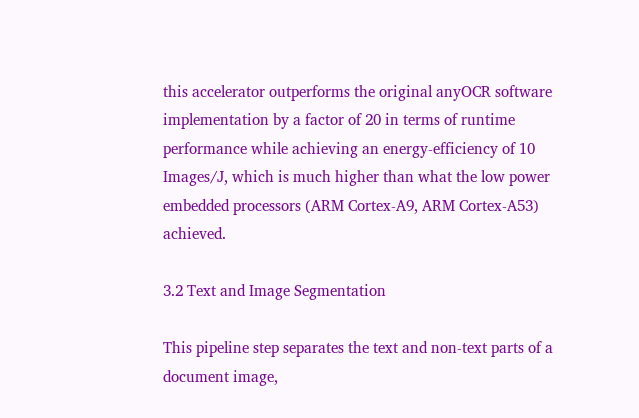this accelerator outperforms the original anyOCR software implementation by a factor of 20 in terms of runtime performance while achieving an energy-efficiency of 10 Images/J, which is much higher than what the low power embedded processors (ARM Cortex-A9, ARM Cortex-A53) achieved.

3.2 Text and Image Segmentation

This pipeline step separates the text and non-text parts of a document image,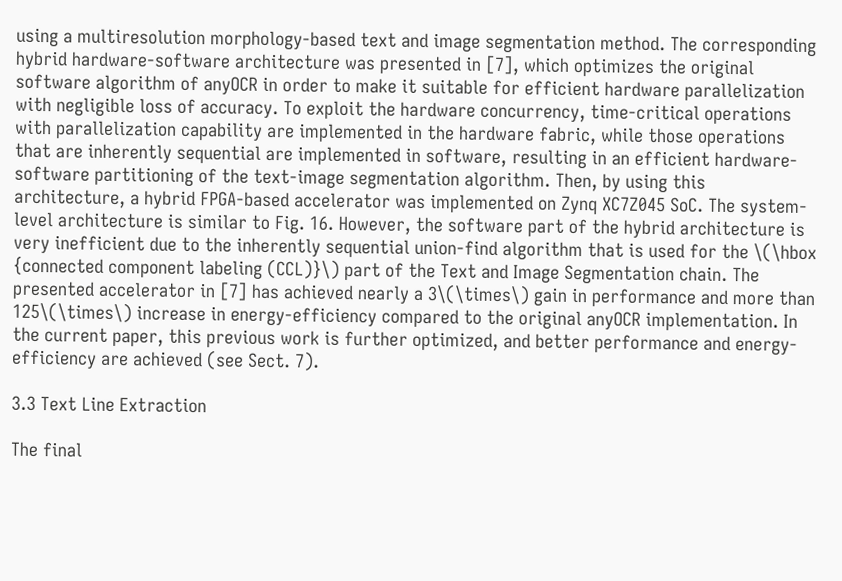using a multiresolution morphology-based text and image segmentation method. The corresponding hybrid hardware-software architecture was presented in [7], which optimizes the original software algorithm of anyOCR in order to make it suitable for efficient hardware parallelization with negligible loss of accuracy. To exploit the hardware concurrency, time-critical operations with parallelization capability are implemented in the hardware fabric, while those operations that are inherently sequential are implemented in software, resulting in an efficient hardware-software partitioning of the text-image segmentation algorithm. Then, by using this architecture, a hybrid FPGA-based accelerator was implemented on Zynq XC7Z045 SoC. The system-level architecture is similar to Fig. 16. However, the software part of the hybrid architecture is very inefficient due to the inherently sequential union-find algorithm that is used for the \(\hbox {connected component labeling (CCL)}\) part of the Text and Image Segmentation chain. The presented accelerator in [7] has achieved nearly a 3\(\times\) gain in performance and more than 125\(\times\) increase in energy-efficiency compared to the original anyOCR implementation. In the current paper, this previous work is further optimized, and better performance and energy-efficiency are achieved (see Sect. 7).

3.3 Text Line Extraction

The final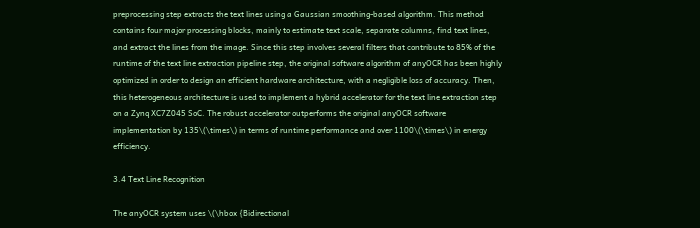preprocessing step extracts the text lines using a Gaussian smoothing-based algorithm. This method contains four major processing blocks, mainly to estimate text scale, separate columns, find text lines, and extract the lines from the image. Since this step involves several filters that contribute to 85% of the runtime of the text line extraction pipeline step, the original software algorithm of anyOCR has been highly optimized in order to design an efficient hardware architecture, with a negligible loss of accuracy. Then, this heterogeneous architecture is used to implement a hybrid accelerator for the text line extraction step on a Zynq XC7Z045 SoC. The robust accelerator outperforms the original anyOCR software implementation by 135\(\times\) in terms of runtime performance and over 1100\(\times\) in energy efficiency.

3.4 Text Line Recognition

The anyOCR system uses \(\hbox {Bidirectional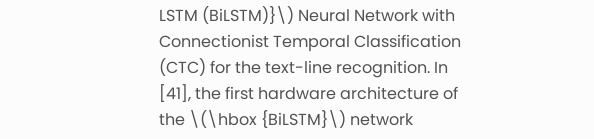LSTM (BiLSTM)}\) Neural Network with Connectionist Temporal Classification (CTC) for the text-line recognition. In [41], the first hardware architecture of the \(\hbox {BiLSTM}\) network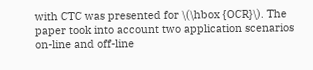with CTC was presented for \(\hbox {OCR}\). The paper took into account two application scenarios on-line and off-line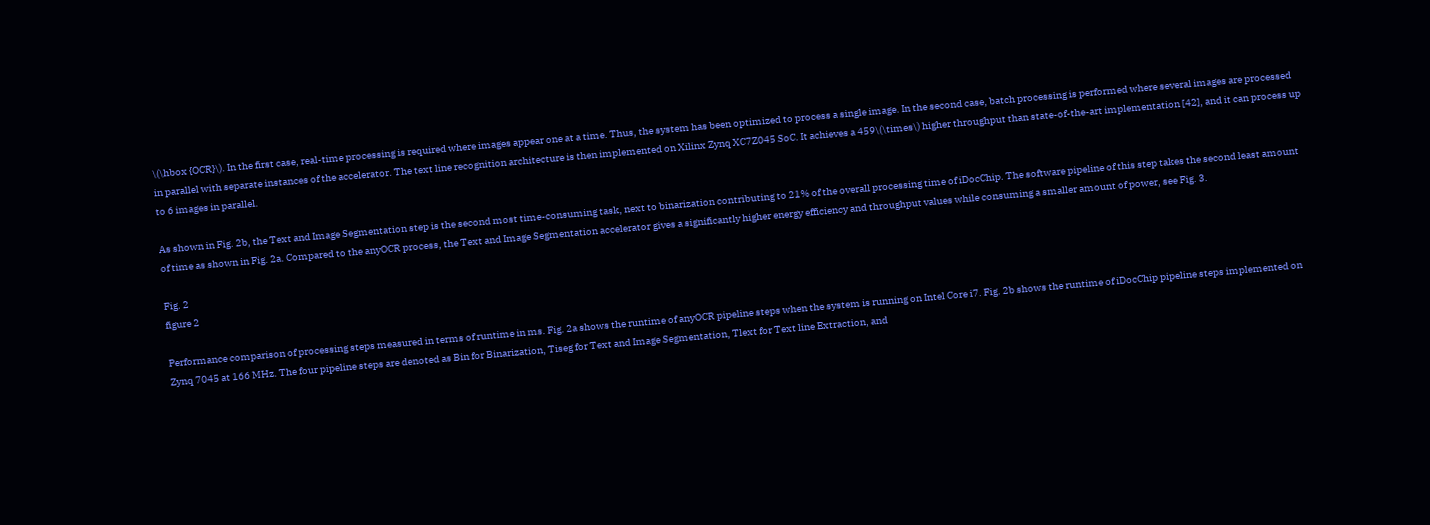\(\hbox {OCR}\). In the first case, real-time processing is required where images appear one at a time. Thus, the system has been optimized to process a single image. In the second case, batch processing is performed where several images are processed in parallel with separate instances of the accelerator. The text line recognition architecture is then implemented on Xilinx Zynq XC7Z045 SoC. It achieves a 459\(\times\) higher throughput than state-of-the-art implementation [42], and it can process up to 6 images in parallel.

As shown in Fig. 2b, the Text and Image Segmentation step is the second most time-consuming task, next to binarization contributing to 21% of the overall processing time of iDocChip. The software pipeline of this step takes the second least amount of time as shown in Fig. 2a. Compared to the anyOCR process, the Text and Image Segmentation accelerator gives a significantly higher energy efficiency and throughput values while consuming a smaller amount of power, see Fig. 3.

Fig. 2
figure 2

Performance comparison of processing steps measured in terms of runtime in ms. Fig. 2a shows the runtime of anyOCR pipeline steps when the system is running on Intel Core i7. Fig. 2b shows the runtime of iDocChip pipeline steps implemented on Zynq 7045 at 166 MHz. The four pipeline steps are denoted as Bin for Binarization, Tiseg for Text and Image Segmentation, Tlext for Text line Extraction, and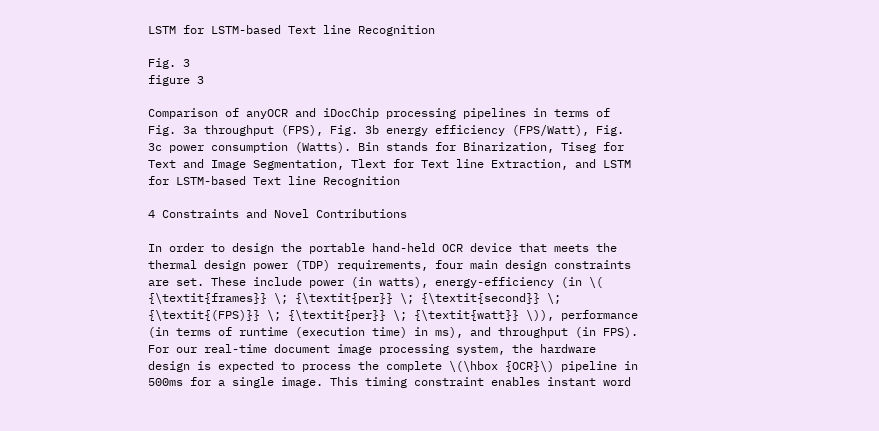LSTM for LSTM-based Text line Recognition

Fig. 3
figure 3

Comparison of anyOCR and iDocChip processing pipelines in terms of Fig. 3a throughput (FPS), Fig. 3b energy efficiency (FPS/Watt), Fig. 3c power consumption (Watts). Bin stands for Binarization, Tiseg for Text and Image Segmentation, Tlext for Text line Extraction, and LSTM for LSTM-based Text line Recognition

4 Constraints and Novel Contributions

In order to design the portable hand-held OCR device that meets the thermal design power (TDP) requirements, four main design constraints are set. These include power (in watts), energy-efficiency (in \( {\textit{frames}} \; {\textit{per}} \; {\textit{second}} \; {\textit{(FPS)}} \; {\textit{per}} \; {\textit{watt}} \)), performance (in terms of runtime (execution time) in ms), and throughput (in FPS). For our real-time document image processing system, the hardware design is expected to process the complete \(\hbox {OCR}\) pipeline in 500ms for a single image. This timing constraint enables instant word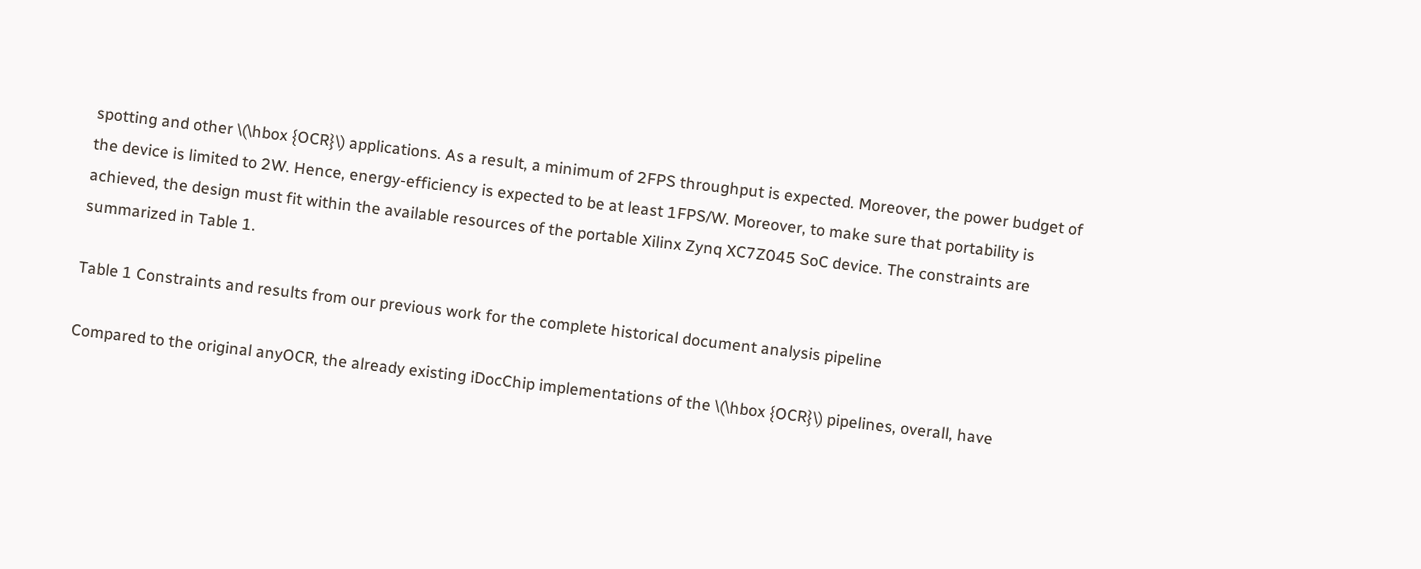spotting and other \(\hbox {OCR}\) applications. As a result, a minimum of 2FPS throughput is expected. Moreover, the power budget of the device is limited to 2W. Hence, energy-efficiency is expected to be at least 1FPS/W. Moreover, to make sure that portability is achieved, the design must fit within the available resources of the portable Xilinx Zynq XC7Z045 SoC device. The constraints are summarized in Table 1.

Table 1 Constraints and results from our previous work for the complete historical document analysis pipeline

Compared to the original anyOCR, the already existing iDocChip implementations of the \(\hbox {OCR}\) pipelines, overall, have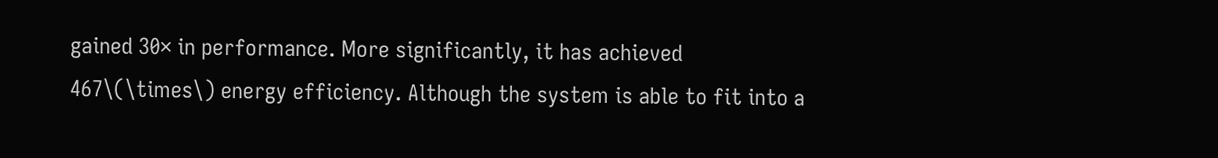gained 30× in performance. More significantly, it has achieved 467\(\times\) energy efficiency. Although the system is able to fit into a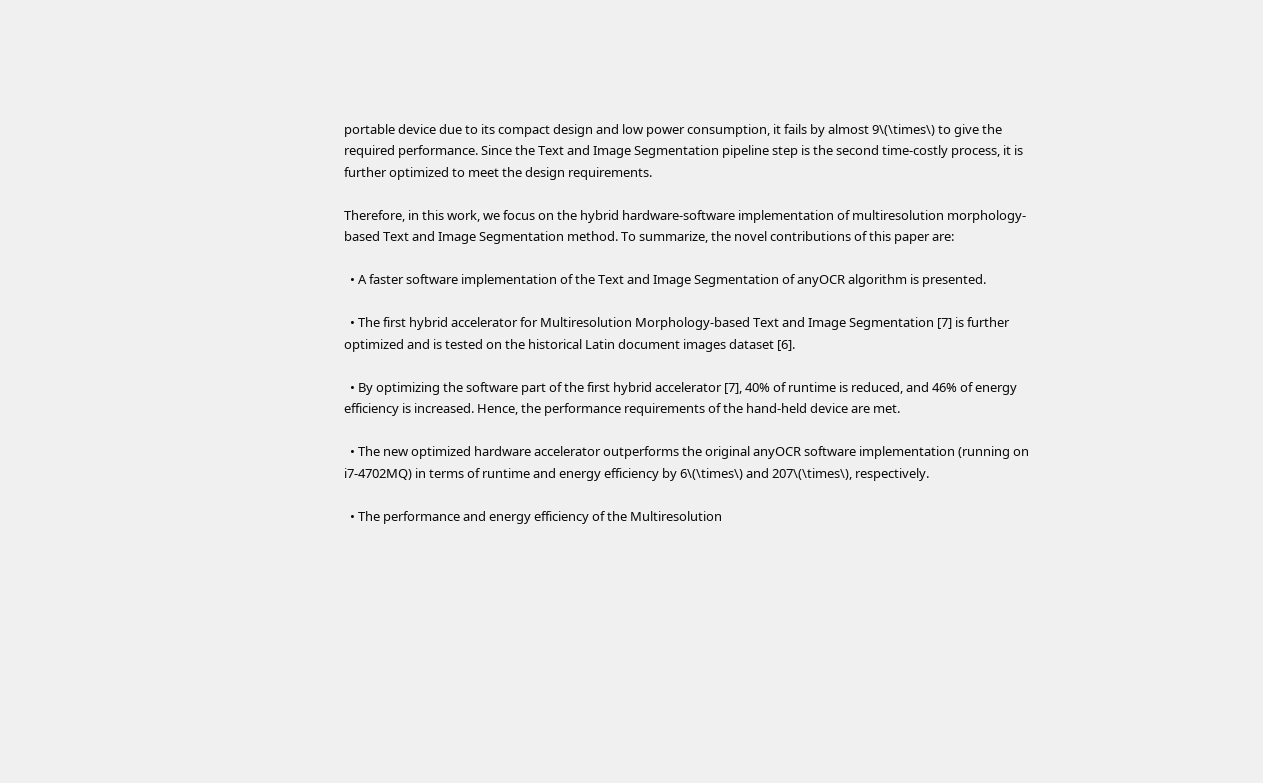portable device due to its compact design and low power consumption, it fails by almost 9\(\times\) to give the required performance. Since the Text and Image Segmentation pipeline step is the second time-costly process, it is further optimized to meet the design requirements.

Therefore, in this work, we focus on the hybrid hardware-software implementation of multiresolution morphology-based Text and Image Segmentation method. To summarize, the novel contributions of this paper are:

  • A faster software implementation of the Text and Image Segmentation of anyOCR algorithm is presented.

  • The first hybrid accelerator for Multiresolution Morphology-based Text and Image Segmentation [7] is further optimized and is tested on the historical Latin document images dataset [6].

  • By optimizing the software part of the first hybrid accelerator [7], 40% of runtime is reduced, and 46% of energy efficiency is increased. Hence, the performance requirements of the hand-held device are met.

  • The new optimized hardware accelerator outperforms the original anyOCR software implementation (running on i7-4702MQ) in terms of runtime and energy efficiency by 6\(\times\) and 207\(\times\), respectively.

  • The performance and energy efficiency of the Multiresolution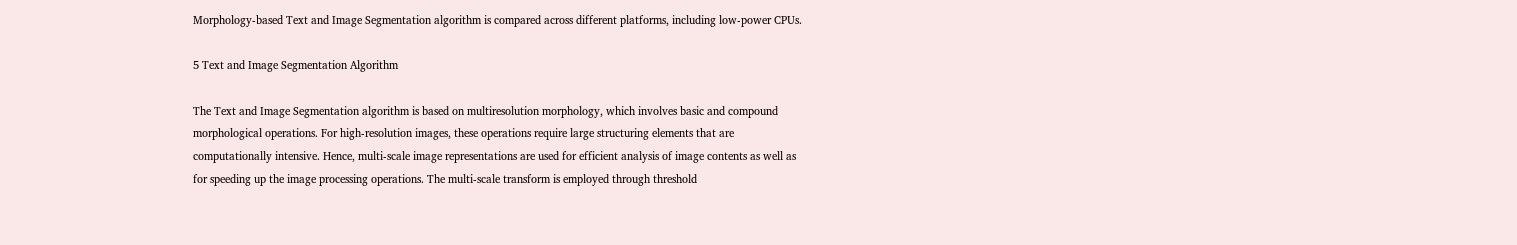Morphology-based Text and Image Segmentation algorithm is compared across different platforms, including low-power CPUs.

5 Text and Image Segmentation Algorithm

The Text and Image Segmentation algorithm is based on multiresolution morphology, which involves basic and compound morphological operations. For high-resolution images, these operations require large structuring elements that are computationally intensive. Hence, multi-scale image representations are used for efficient analysis of image contents as well as for speeding up the image processing operations. The multi-scale transform is employed through threshold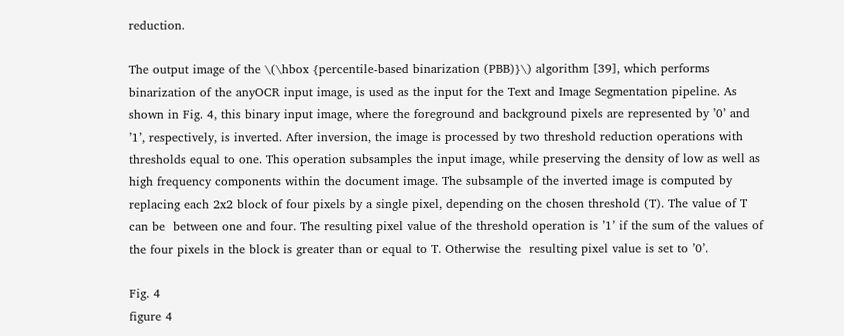reduction.

The output image of the \(\hbox {percentile-based binarization (PBB)}\) algorithm [39], which performs binarization of the anyOCR input image, is used as the input for the Text and Image Segmentation pipeline. As shown in Fig. 4, this binary input image, where the foreground and background pixels are represented by ’0’ and ’1’, respectively, is inverted. After inversion, the image is processed by two threshold reduction operations with thresholds equal to one. This operation subsamples the input image, while preserving the density of low as well as high frequency components within the document image. The subsample of the inverted image is computed by replacing each 2x2 block of four pixels by a single pixel, depending on the chosen threshold (T). The value of T can be  between one and four. The resulting pixel value of the threshold operation is ’1’ if the sum of the values of the four pixels in the block is greater than or equal to T. Otherwise the  resulting pixel value is set to ’0’.

Fig. 4
figure 4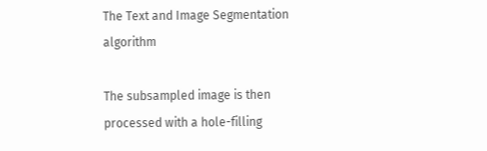The Text and Image Segmentation algorithm

The subsampled image is then processed with a hole-filling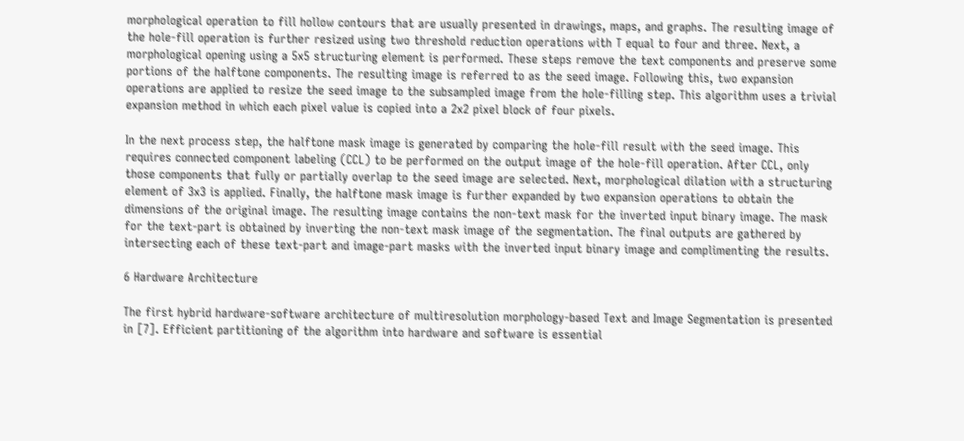morphological operation to fill hollow contours that are usually presented in drawings, maps, and graphs. The resulting image of the hole-fill operation is further resized using two threshold reduction operations with T equal to four and three. Next, a morphological opening using a 5x5 structuring element is performed. These steps remove the text components and preserve some portions of the halftone components. The resulting image is referred to as the seed image. Following this, two expansion operations are applied to resize the seed image to the subsampled image from the hole-filling step. This algorithm uses a trivial expansion method in which each pixel value is copied into a 2x2 pixel block of four pixels.

In the next process step, the halftone mask image is generated by comparing the hole-fill result with the seed image. This requires connected component labeling (CCL) to be performed on the output image of the hole-fill operation. After CCL, only those components that fully or partially overlap to the seed image are selected. Next, morphological dilation with a structuring element of 3x3 is applied. Finally, the halftone mask image is further expanded by two expansion operations to obtain the dimensions of the original image. The resulting image contains the non-text mask for the inverted input binary image. The mask for the text-part is obtained by inverting the non-text mask image of the segmentation. The final outputs are gathered by intersecting each of these text-part and image-part masks with the inverted input binary image and complimenting the results.

6 Hardware Architecture

The first hybrid hardware-software architecture of multiresolution morphology-based Text and Image Segmentation is presented in [7]. Efficient partitioning of the algorithm into hardware and software is essential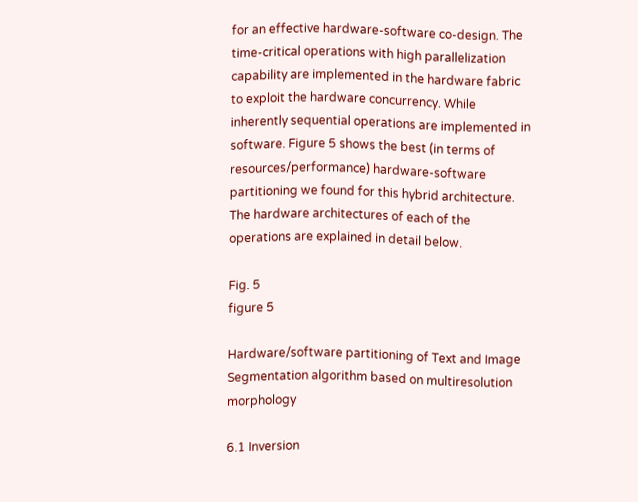for an effective hardware-software co-design. The time-critical operations with high parallelization capability are implemented in the hardware fabric to exploit the hardware concurrency. While inherently sequential operations are implemented in software. Figure 5 shows the best (in terms of resources/performance) hardware-software partitioning we found for this hybrid architecture. The hardware architectures of each of the operations are explained in detail below.

Fig. 5
figure 5

Hardware/software partitioning of Text and Image Segmentation algorithm based on multiresolution morphology

6.1 Inversion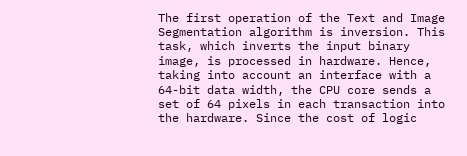The first operation of the Text and Image Segmentation algorithm is inversion. This task, which inverts the input binary image, is processed in hardware. Hence, taking into account an interface with a 64-bit data width, the CPU core sends a set of 64 pixels in each transaction into the hardware. Since the cost of logic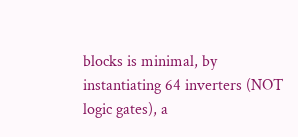blocks is minimal, by instantiating 64 inverters (NOT logic gates), a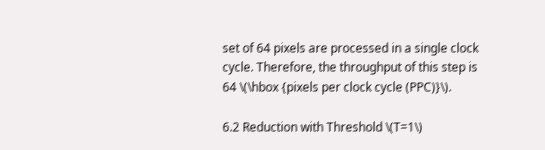set of 64 pixels are processed in a single clock cycle. Therefore, the throughput of this step is 64 \(\hbox {pixels per clock cycle (PPC)}\).

6.2 Reduction with Threshold \(T=1\)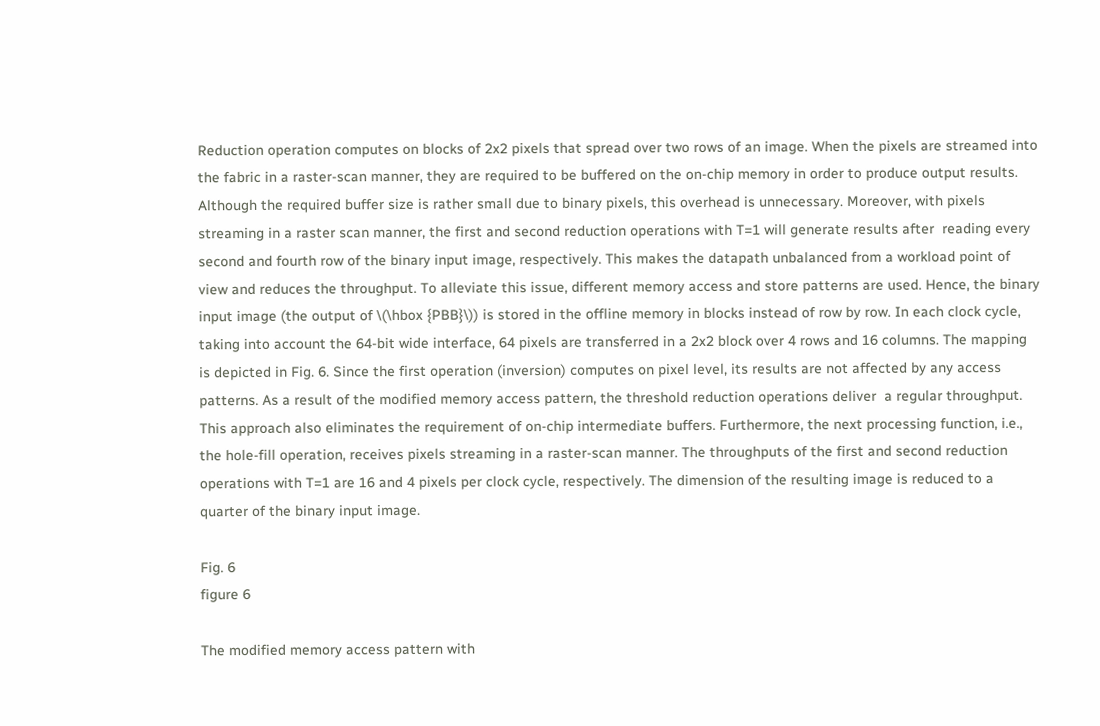Reduction operation computes on blocks of 2x2 pixels that spread over two rows of an image. When the pixels are streamed into the fabric in a raster-scan manner, they are required to be buffered on the on-chip memory in order to produce output results. Although the required buffer size is rather small due to binary pixels, this overhead is unnecessary. Moreover, with pixels streaming in a raster scan manner, the first and second reduction operations with T=1 will generate results after  reading every second and fourth row of the binary input image, respectively. This makes the datapath unbalanced from a workload point of view and reduces the throughput. To alleviate this issue, different memory access and store patterns are used. Hence, the binary input image (the output of \(\hbox {PBB}\)) is stored in the offline memory in blocks instead of row by row. In each clock cycle, taking into account the 64-bit wide interface, 64 pixels are transferred in a 2x2 block over 4 rows and 16 columns. The mapping is depicted in Fig. 6. Since the first operation (inversion) computes on pixel level, its results are not affected by any access patterns. As a result of the modified memory access pattern, the threshold reduction operations deliver  a regular throughput. This approach also eliminates the requirement of on-chip intermediate buffers. Furthermore, the next processing function, i.e., the hole-fill operation, receives pixels streaming in a raster-scan manner. The throughputs of the first and second reduction operations with T=1 are 16 and 4 pixels per clock cycle, respectively. The dimension of the resulting image is reduced to a quarter of the binary input image.

Fig. 6
figure 6

The modified memory access pattern with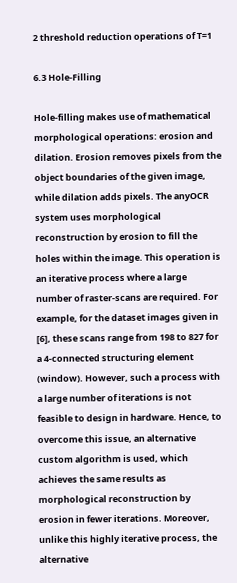2 threshold reduction operations of T=1

6.3 Hole-Filling

Hole-filling makes use of mathematical morphological operations: erosion and dilation. Erosion removes pixels from the object boundaries of the given image, while dilation adds pixels. The anyOCR system uses morphological reconstruction by erosion to fill the holes within the image. This operation is an iterative process where a large number of raster-scans are required. For example, for the dataset images given in [6], these scans range from 198 to 827 for a 4-connected structuring element (window). However, such a process with a large number of iterations is not feasible to design in hardware. Hence, to overcome this issue, an alternative custom algorithm is used, which achieves the same results as morphological reconstruction by erosion in fewer iterations. Moreover, unlike this highly iterative process, the alternative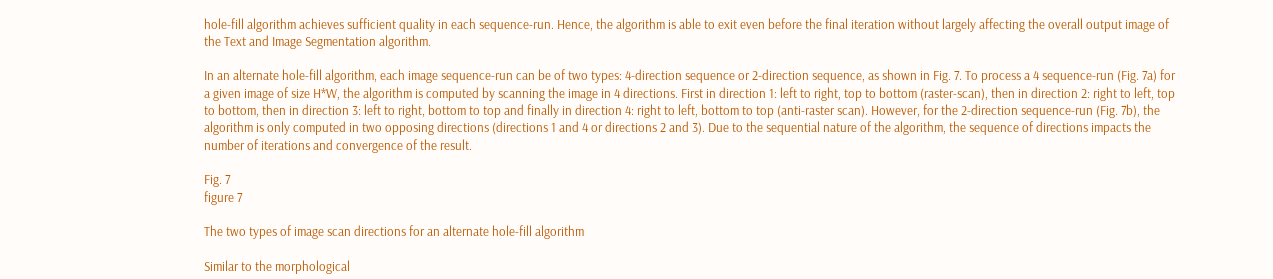hole-fill algorithm achieves sufficient quality in each sequence-run. Hence, the algorithm is able to exit even before the final iteration without largely affecting the overall output image of the Text and Image Segmentation algorithm.

In an alternate hole-fill algorithm, each image sequence-run can be of two types: 4-direction sequence or 2-direction sequence, as shown in Fig. 7. To process a 4 sequence-run (Fig. 7a) for a given image of size H*W, the algorithm is computed by scanning the image in 4 directions. First in direction 1: left to right, top to bottom (raster-scan), then in direction 2: right to left, top to bottom, then in direction 3: left to right, bottom to top and finally in direction 4: right to left, bottom to top (anti-raster scan). However, for the 2-direction sequence-run (Fig. 7b), the algorithm is only computed in two opposing directions (directions 1 and 4 or directions 2 and 3). Due to the sequential nature of the algorithm, the sequence of directions impacts the number of iterations and convergence of the result.

Fig. 7
figure 7

The two types of image scan directions for an alternate hole-fill algorithm

Similar to the morphological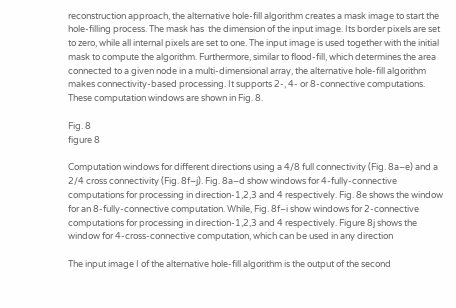reconstruction approach, the alternative hole-fill algorithm creates a mask image to start the hole-filling process. The mask has  the dimension of the input image. Its border pixels are set to zero, while all internal pixels are set to one. The input image is used together with the initial mask to compute the algorithm. Furthermore, similar to flood-fill, which determines the area connected to a given node in a multi-dimensional array, the alternative hole-fill algorithm makes connectivity-based processing. It supports 2-, 4- or 8-connective computations. These computation windows are shown in Fig. 8.

Fig. 8
figure 8

Computation windows for different directions using a 4/8 full connectivity (Fig. 8a–e) and a 2/4 cross connectivity (Fig. 8f–j). Fig. 8a–d show windows for 4-fully-connective computations for processing in direction-1,2,3 and 4 respectively. Fig. 8e shows the window for an 8-fully-connective computation. While, Fig. 8f–i show windows for 2-connective computations for processing in direction-1,2,3 and 4 respectively. Figure 8j shows the window for 4-cross-connective computation, which can be used in any direction

The input image I of the alternative hole-fill algorithm is the output of the second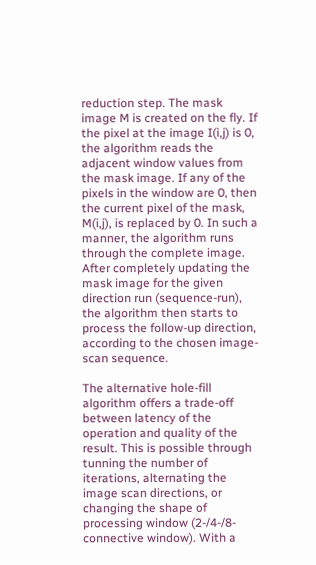reduction step. The mask image M is created on the fly. If the pixel at the image I(i,j) is 0, the algorithm reads the adjacent window values from the mask image. If any of the pixels in the window are 0, then the current pixel of the mask, M(i,j), is replaced by 0. In such a manner, the algorithm runs through the complete image. After completely updating the mask image for the given direction run (sequence-run), the algorithm then starts to process the follow-up direction, according to the chosen image-scan sequence.

The alternative hole-fill algorithm offers a trade-off between latency of the operation and quality of the result. This is possible through tunning the number of iterations, alternating the image scan directions, or changing the shape of processing window (2-/4-/8-connective window). With a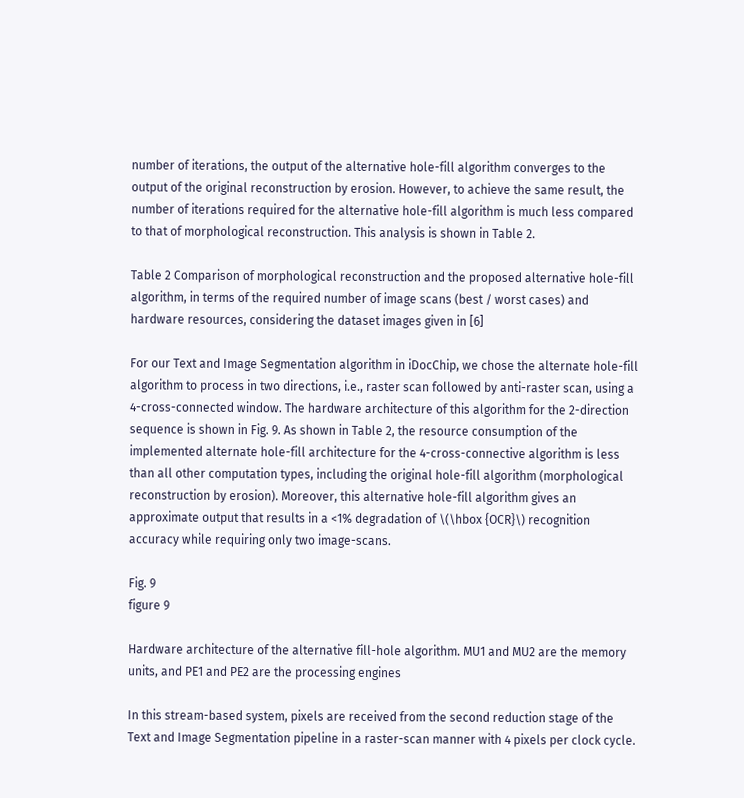number of iterations, the output of the alternative hole-fill algorithm converges to the output of the original reconstruction by erosion. However, to achieve the same result, the number of iterations required for the alternative hole-fill algorithm is much less compared to that of morphological reconstruction. This analysis is shown in Table 2.

Table 2 Comparison of morphological reconstruction and the proposed alternative hole-fill algorithm, in terms of the required number of image scans (best / worst cases) and hardware resources, considering the dataset images given in [6]

For our Text and Image Segmentation algorithm in iDocChip, we chose the alternate hole-fill algorithm to process in two directions, i.e., raster scan followed by anti-raster scan, using a 4-cross-connected window. The hardware architecture of this algorithm for the 2-direction sequence is shown in Fig. 9. As shown in Table 2, the resource consumption of the implemented alternate hole-fill architecture for the 4-cross-connective algorithm is less than all other computation types, including the original hole-fill algorithm (morphological reconstruction by erosion). Moreover, this alternative hole-fill algorithm gives an approximate output that results in a <1% degradation of \(\hbox {OCR}\) recognition accuracy while requiring only two image-scans.

Fig. 9
figure 9

Hardware architecture of the alternative fill-hole algorithm. MU1 and MU2 are the memory units, and PE1 and PE2 are the processing engines

In this stream-based system, pixels are received from the second reduction stage of the Text and Image Segmentation pipeline in a raster-scan manner with 4 pixels per clock cycle.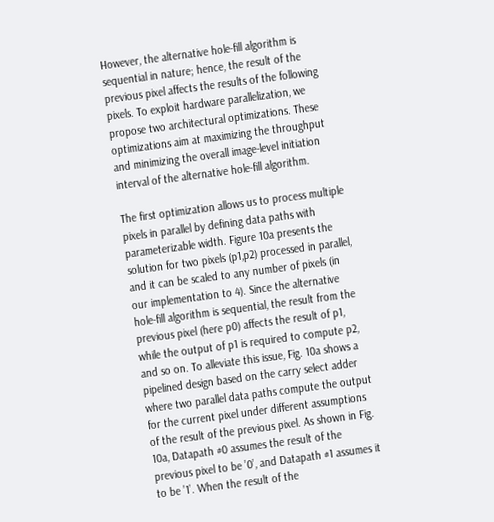However, the alternative hole-fill algorithm is sequential in nature; hence, the result of the previous pixel affects the results of the following pixels. To exploit hardware parallelization, we propose two architectural optimizations. These optimizations aim at maximizing the throughput and minimizing the overall image-level initiation interval of the alternative hole-fill algorithm.

The first optimization allows us to process multiple pixels in parallel by defining data paths with parameterizable width. Figure 10a presents the solution for two pixels (p1,p2) processed in parallel, and it can be scaled to any number of pixels (in our implementation to 4). Since the alternative hole-fill algorithm is sequential, the result from the previous pixel (here p0) affects the result of p1, while the output of p1 is required to compute p2, and so on. To alleviate this issue, Fig. 10a shows a pipelined design based on the carry select adder where two parallel data paths compute the output for the current pixel under different assumptions of the result of the previous pixel. As shown in Fig. 10a, Datapath #0 assumes the result of the previous pixel to be ’0’, and Datapath #1 assumes it to be ’1’. When the result of the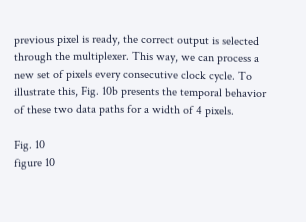previous pixel is ready, the correct output is selected through the multiplexer. This way, we can process a new set of pixels every consecutive clock cycle. To illustrate this, Fig. 10b presents the temporal behavior of these two data paths for a width of 4 pixels.

Fig. 10
figure 10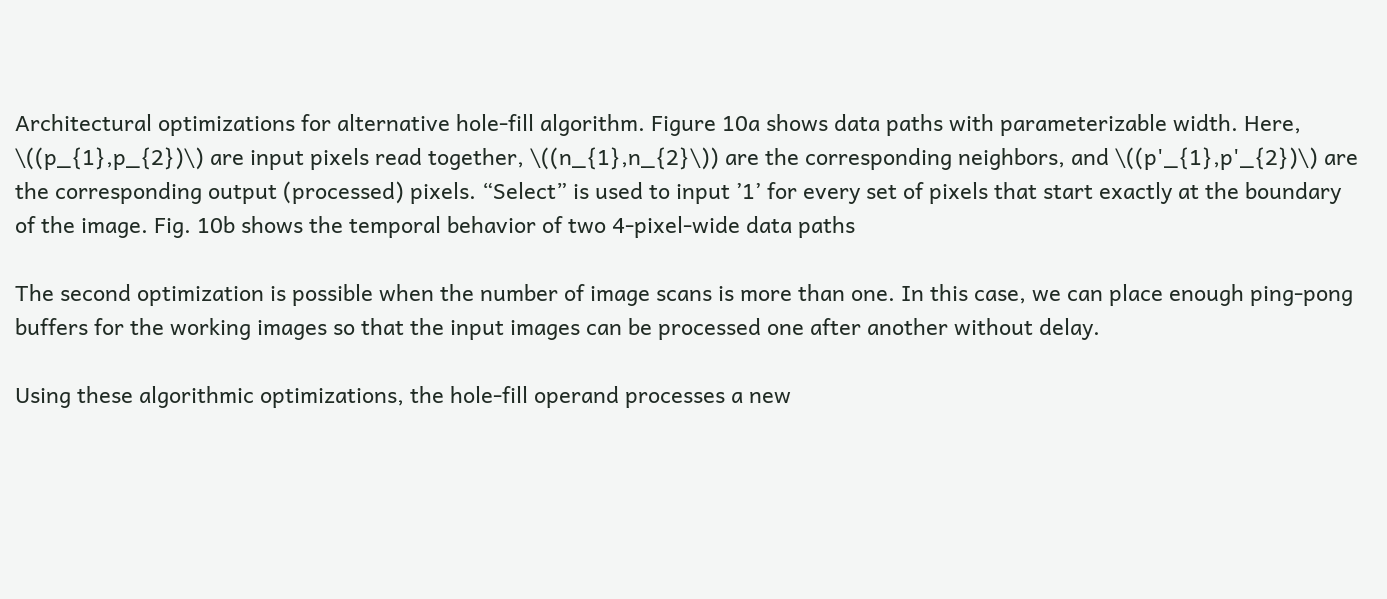Architectural optimizations for alternative hole-fill algorithm. Figure 10a shows data paths with parameterizable width. Here, \((p_{1},p_{2})\) are input pixels read together, \((n_{1},n_{2}\)) are the corresponding neighbors, and \((p'_{1},p'_{2})\) are the corresponding output (processed) pixels. “Select” is used to input ’1’ for every set of pixels that start exactly at the boundary of the image. Fig. 10b shows the temporal behavior of two 4-pixel-wide data paths

The second optimization is possible when the number of image scans is more than one. In this case, we can place enough ping-pong buffers for the working images so that the input images can be processed one after another without delay.

Using these algorithmic optimizations, the hole-fill operand processes a new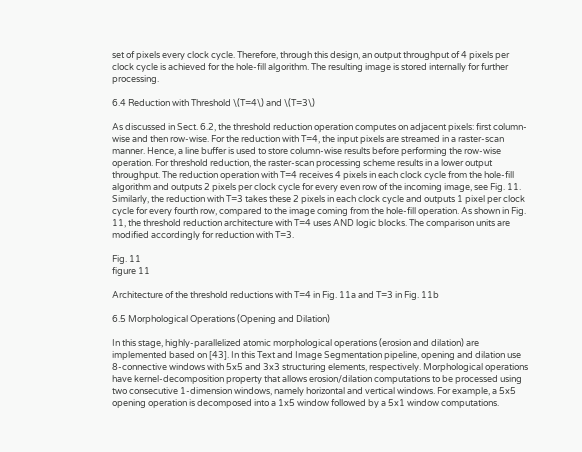set of pixels every clock cycle. Therefore, through this design, an output throughput of 4 pixels per clock cycle is achieved for the hole-fill algorithm. The resulting image is stored internally for further processing.

6.4 Reduction with Threshold \(T=4\) and \(T=3\)

As discussed in Sect. 6.2, the threshold reduction operation computes on adjacent pixels: first column-wise and then row-wise. For the reduction with T=4, the input pixels are streamed in a raster-scan manner. Hence, a line buffer is used to store column-wise results before performing the row-wise operation. For threshold reduction, the raster-scan processing scheme results in a lower output throughput. The reduction operation with T=4 receives 4 pixels in each clock cycle from the hole-fill algorithm and outputs 2 pixels per clock cycle for every even row of the incoming image, see Fig. 11. Similarly, the reduction with T=3 takes these 2 pixels in each clock cycle and outputs 1 pixel per clock cycle for every fourth row, compared to the image coming from the hole-fill operation. As shown in Fig. 11, the threshold reduction architecture with T=4 uses AND logic blocks. The comparison units are modified accordingly for reduction with T=3.

Fig. 11
figure 11

Architecture of the threshold reductions with T=4 in Fig. 11a and T=3 in Fig. 11b

6.5 Morphological Operations (Opening and Dilation)

In this stage, highly-parallelized atomic morphological operations (erosion and dilation) are implemented based on [43]. In this Text and Image Segmentation pipeline, opening and dilation use 8-connective windows with 5x5 and 3x3 structuring elements, respectively. Morphological operations have kernel-decomposition property that allows erosion/dilation computations to be processed using two consecutive 1-dimension windows, namely horizontal and vertical windows. For example, a 5x5 opening operation is decomposed into a 1x5 window followed by a 5x1 window computations.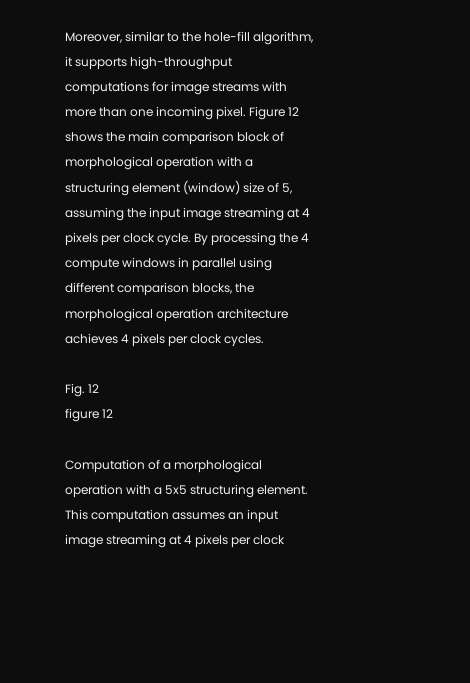Moreover, similar to the hole-fill algorithm, it supports high-throughput computations for image streams with more than one incoming pixel. Figure 12 shows the main comparison block of morphological operation with a structuring element (window) size of 5, assuming the input image streaming at 4 pixels per clock cycle. By processing the 4 compute windows in parallel using different comparison blocks, the morphological operation architecture achieves 4 pixels per clock cycles.

Fig. 12
figure 12

Computation of a morphological operation with a 5x5 structuring element. This computation assumes an input image streaming at 4 pixels per clock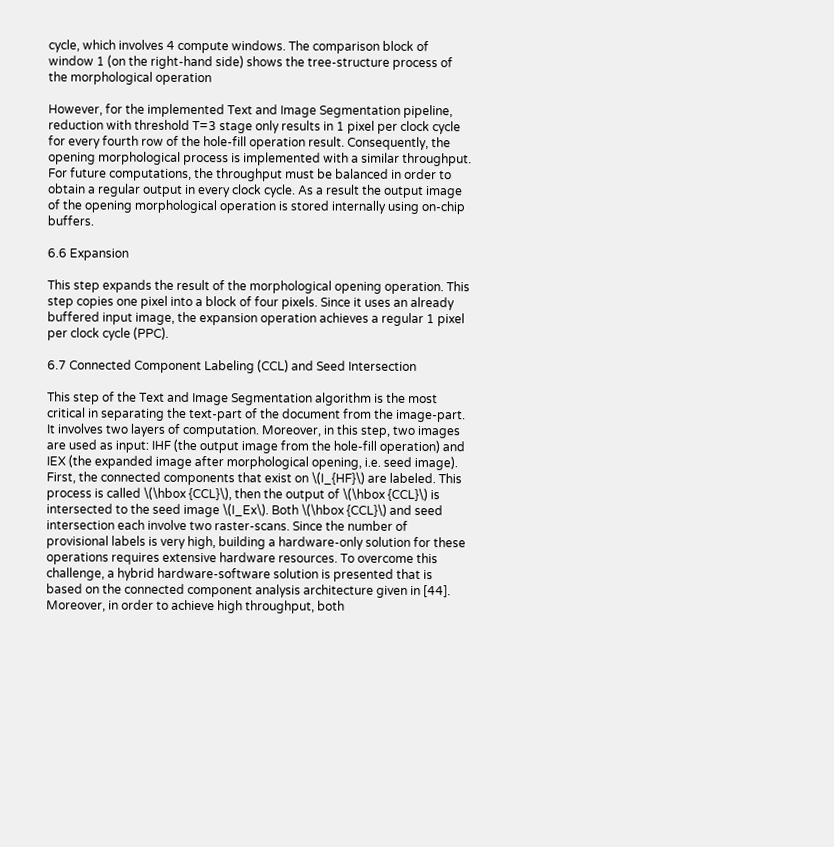cycle, which involves 4 compute windows. The comparison block of window 1 (on the right-hand side) shows the tree-structure process of the morphological operation

However, for the implemented Text and Image Segmentation pipeline, reduction with threshold T=3 stage only results in 1 pixel per clock cycle for every fourth row of the hole-fill operation result. Consequently, the opening morphological process is implemented with a similar throughput. For future computations, the throughput must be balanced in order to obtain a regular output in every clock cycle. As a result the output image of the opening morphological operation is stored internally using on-chip buffers.

6.6 Expansion

This step expands the result of the morphological opening operation. This step copies one pixel into a block of four pixels. Since it uses an already buffered input image, the expansion operation achieves a regular 1 pixel per clock cycle (PPC).

6.7 Connected Component Labeling (CCL) and Seed Intersection

This step of the Text and Image Segmentation algorithm is the most critical in separating the text-part of the document from the image-part. It involves two layers of computation. Moreover, in this step, two images are used as input: IHF (the output image from the hole-fill operation) and IEX (the expanded image after morphological opening, i.e. seed image). First, the connected components that exist on \(I_{HF}\) are labeled. This process is called \(\hbox {CCL}\), then the output of \(\hbox {CCL}\) is intersected to the seed image \(I_Ex\). Both \(\hbox {CCL}\) and seed intersection each involve two raster-scans. Since the number of provisional labels is very high, building a hardware-only solution for these operations requires extensive hardware resources. To overcome this challenge, a hybrid hardware-software solution is presented that is based on the connected component analysis architecture given in [44]. Moreover, in order to achieve high throughput, both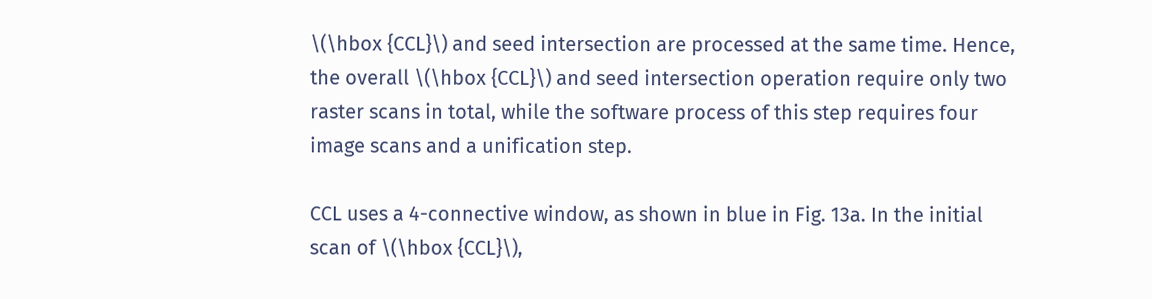\(\hbox {CCL}\) and seed intersection are processed at the same time. Hence, the overall \(\hbox {CCL}\) and seed intersection operation require only two raster scans in total, while the software process of this step requires four image scans and a unification step.

CCL uses a 4-connective window, as shown in blue in Fig. 13a. In the initial scan of \(\hbox {CCL}\),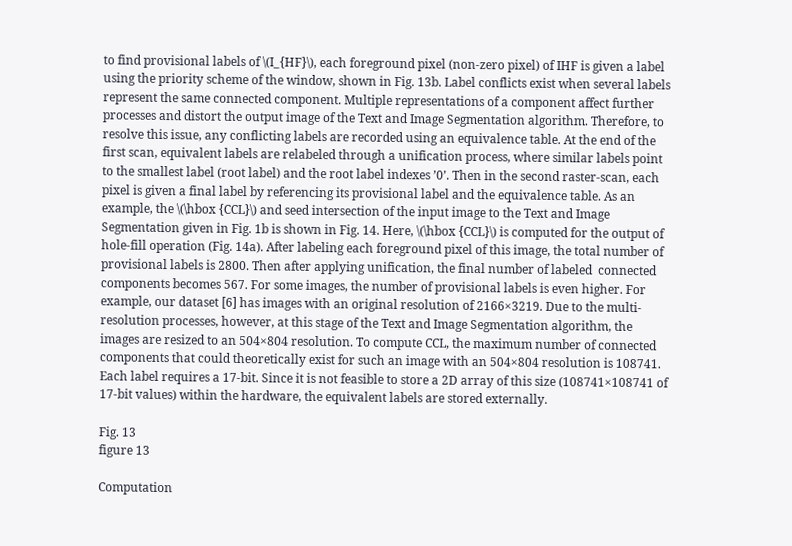to find provisional labels of \(I_{HF}\), each foreground pixel (non-zero pixel) of IHF is given a label using the priority scheme of the window, shown in Fig. 13b. Label conflicts exist when several labels represent the same connected component. Multiple representations of a component affect further processes and distort the output image of the Text and Image Segmentation algorithm. Therefore, to resolve this issue, any conflicting labels are recorded using an equivalence table. At the end of the first scan, equivalent labels are relabeled through a unification process, where similar labels point to the smallest label (root label) and the root label indexes ’0’. Then in the second raster-scan, each pixel is given a final label by referencing its provisional label and the equivalence table. As an example, the \(\hbox {CCL}\) and seed intersection of the input image to the Text and Image Segmentation given in Fig. 1b is shown in Fig. 14. Here, \(\hbox {CCL}\) is computed for the output of hole-fill operation (Fig. 14a). After labeling each foreground pixel of this image, the total number of provisional labels is 2800. Then after applying unification, the final number of labeled  connected components becomes 567. For some images, the number of provisional labels is even higher. For example, our dataset [6] has images with an original resolution of 2166×3219. Due to the multi-resolution processes, however, at this stage of the Text and Image Segmentation algorithm, the images are resized to an 504×804 resolution. To compute CCL, the maximum number of connected components that could theoretically exist for such an image with an 504×804 resolution is 108741. Each label requires a 17-bit. Since it is not feasible to store a 2D array of this size (108741×108741 of 17-bit values) within the hardware, the equivalent labels are stored externally.

Fig. 13
figure 13

Computation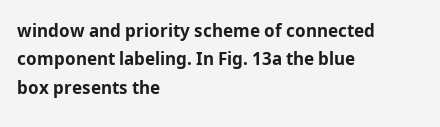window and priority scheme of connected component labeling. In Fig. 13a the blue box presents the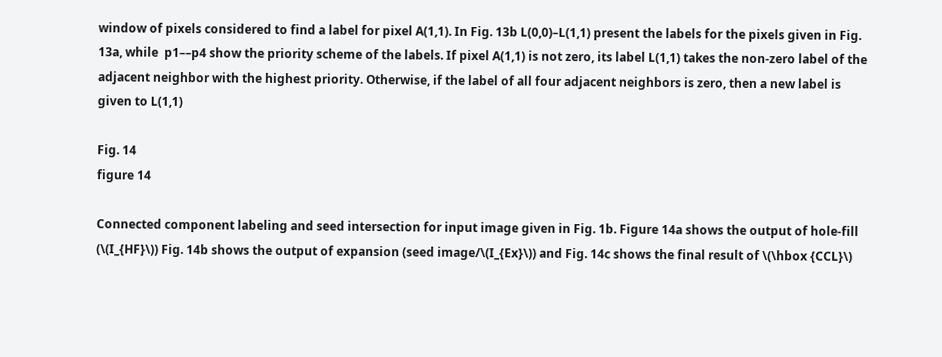window of pixels considered to find a label for pixel A(1,1). In Fig. 13b L(0,0)–L(1,1) present the labels for the pixels given in Fig. 13a, while  p1––p4 show the priority scheme of the labels. If pixel A(1,1) is not zero, its label L(1,1) takes the non-zero label of the adjacent neighbor with the highest priority. Otherwise, if the label of all four adjacent neighbors is zero, then a new label is given to L(1,1)

Fig. 14
figure 14

Connected component labeling and seed intersection for input image given in Fig. 1b. Figure 14a shows the output of hole-fill (\(I_{HF}\)) Fig. 14b shows the output of expansion (seed image/\(I_{Ex}\)) and Fig. 14c shows the final result of \(\hbox {CCL}\)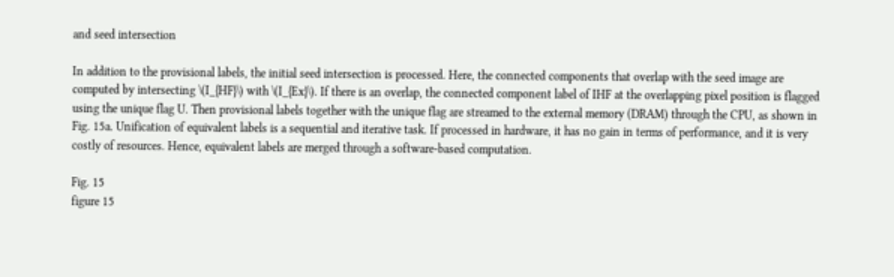and seed intersection

In addition to the provisional labels, the initial seed intersection is processed. Here, the connected components that overlap with the seed image are computed by intersecting \(I_{HF}\) with \(I_{Ex}\). If there is an overlap, the connected component label of IHF at the overlapping pixel position is flagged using the unique flag U. Then provisional labels together with the unique flag are streamed to the external memory (DRAM) through the CPU, as shown in Fig. 15a. Unification of equivalent labels is a sequential and iterative task. If processed in hardware, it has no gain in terms of performance, and it is very costly of resources. Hence, equivalent labels are merged through a software-based computation.

Fig. 15
figure 15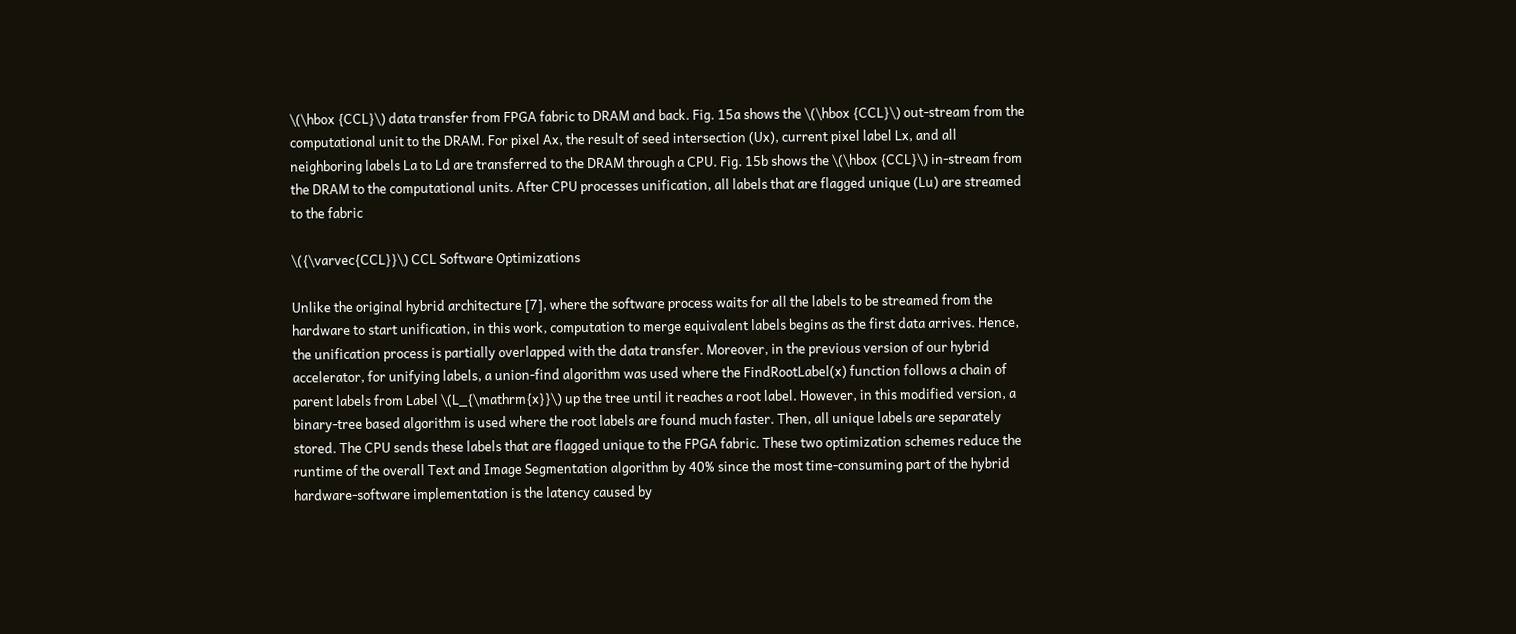\(\hbox {CCL}\) data transfer from FPGA fabric to DRAM and back. Fig. 15a shows the \(\hbox {CCL}\) out-stream from the computational unit to the DRAM. For pixel Ax, the result of seed intersection (Ux), current pixel label Lx, and all neighboring labels La to Ld are transferred to the DRAM through a CPU. Fig. 15b shows the \(\hbox {CCL}\) in-stream from the DRAM to the computational units. After CPU processes unification, all labels that are flagged unique (Lu) are streamed to the fabric

\({\varvec{CCL}}\) CCL Software Optimizations

Unlike the original hybrid architecture [7], where the software process waits for all the labels to be streamed from the hardware to start unification, in this work, computation to merge equivalent labels begins as the first data arrives. Hence, the unification process is partially overlapped with the data transfer. Moreover, in the previous version of our hybrid accelerator, for unifying labels, a union-find algorithm was used where the FindRootLabel(x) function follows a chain of parent labels from Label \(L_{\mathrm{x}}\) up the tree until it reaches a root label. However, in this modified version, a binary-tree based algorithm is used where the root labels are found much faster. Then, all unique labels are separately stored. The CPU sends these labels that are flagged unique to the FPGA fabric. These two optimization schemes reduce the runtime of the overall Text and Image Segmentation algorithm by 40% since the most time-consuming part of the hybrid hardware-software implementation is the latency caused by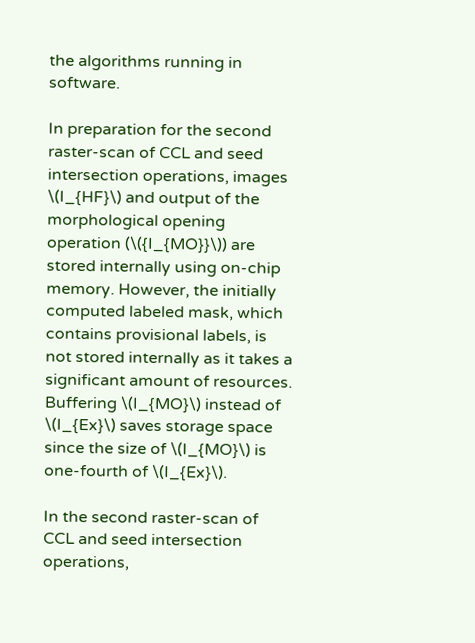the algorithms running in software.

In preparation for the second raster-scan of CCL and seed intersection operations, images \(I_{HF}\) and output of the morphological opening operation (\({I_{MO}}\)) are stored internally using on-chip memory. However, the initially computed labeled mask, which contains provisional labels, is not stored internally as it takes a significant amount of resources. Buffering \(I_{MO}\) instead of \(I_{Ex}\) saves storage space since the size of \(I_{MO}\) is one-fourth of \(I_{Ex}\).

In the second raster-scan of CCL and seed intersection operations,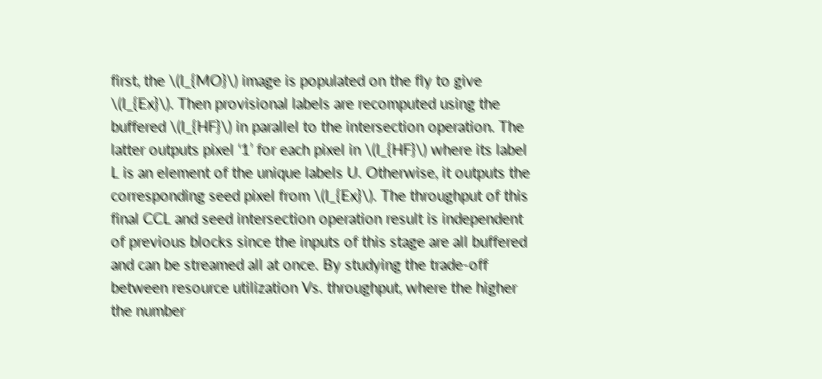first, the \(I_{MO}\) image is populated on the fly to give \(I_{Ex}\). Then provisional labels are recomputed using the buffered \(I_{HF}\) in parallel to the intersection operation. The latter outputs pixel ‘1’ for each pixel in \(I_{HF}\) where its label L is an element of the unique labels U. Otherwise, it outputs the corresponding seed pixel from \(I_{Ex}\). The throughput of this final CCL and seed intersection operation result is independent of previous blocks since the inputs of this stage are all buffered and can be streamed all at once. By studying the trade-off between resource utilization Vs. throughput, where the higher the number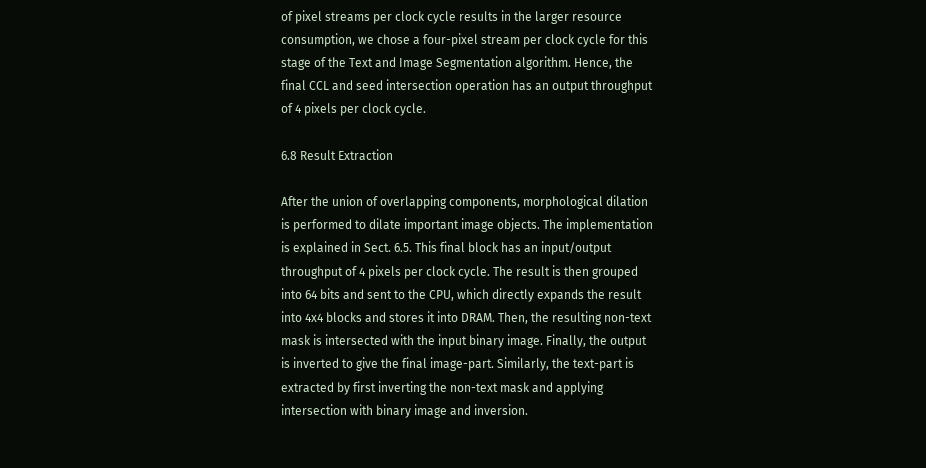of pixel streams per clock cycle results in the larger resource consumption, we chose a four-pixel stream per clock cycle for this stage of the Text and Image Segmentation algorithm. Hence, the final CCL and seed intersection operation has an output throughput of 4 pixels per clock cycle.

6.8 Result Extraction

After the union of overlapping components, morphological dilation is performed to dilate important image objects. The implementation is explained in Sect. 6.5. This final block has an input/output throughput of 4 pixels per clock cycle. The result is then grouped into 64 bits and sent to the CPU, which directly expands the result into 4x4 blocks and stores it into DRAM. Then, the resulting non-text mask is intersected with the input binary image. Finally, the output is inverted to give the final image-part. Similarly, the text-part is extracted by first inverting the non-text mask and applying intersection with binary image and inversion.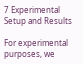7 Experimental Setup and Results

For experimental purposes, we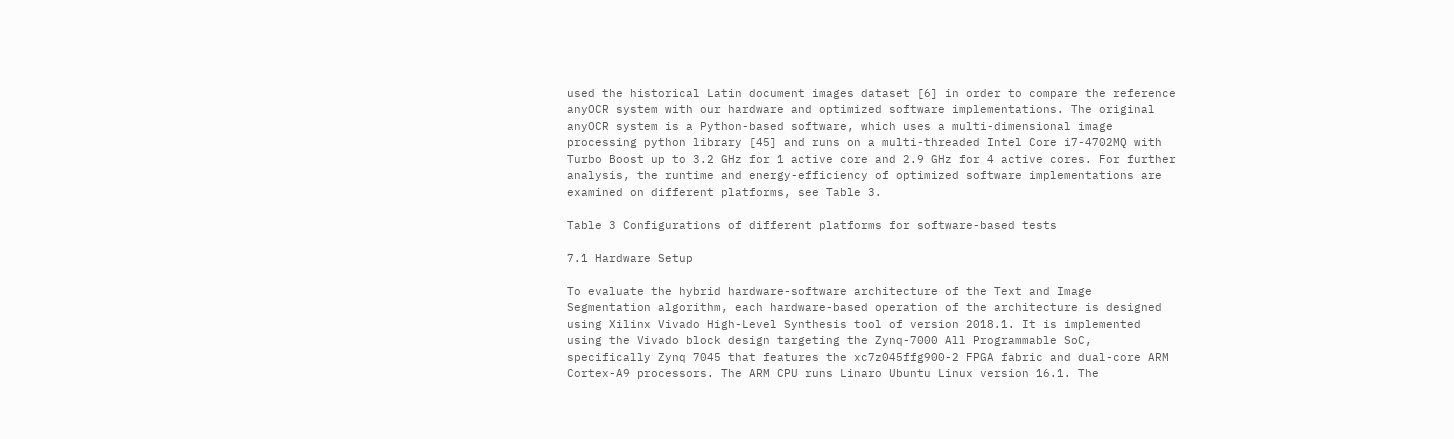used the historical Latin document images dataset [6] in order to compare the reference anyOCR system with our hardware and optimized software implementations. The original anyOCR system is a Python-based software, which uses a multi-dimensional image processing python library [45] and runs on a multi-threaded Intel Core i7-4702MQ with Turbo Boost up to 3.2 GHz for 1 active core and 2.9 GHz for 4 active cores. For further analysis, the runtime and energy-efficiency of optimized software implementations are examined on different platforms, see Table 3.

Table 3 Configurations of different platforms for software-based tests

7.1 Hardware Setup

To evaluate the hybrid hardware-software architecture of the Text and Image Segmentation algorithm, each hardware-based operation of the architecture is designed using Xilinx Vivado High-Level Synthesis tool of version 2018.1. It is implemented using the Vivado block design targeting the Zynq-7000 All Programmable SoC, specifically Zynq 7045 that features the xc7z045ffg900-2 FPGA fabric and dual-core ARM Cortex-A9 processors. The ARM CPU runs Linaro Ubuntu Linux version 16.1. The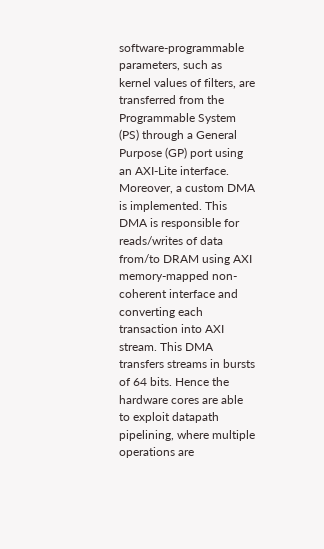software-programmable parameters, such as kernel values of filters, are transferred from the Programmable System (PS) through a General Purpose (GP) port using an AXI-Lite interface. Moreover, a custom DMA is implemented. This DMA is responsible for reads/writes of data from/to DRAM using AXI memory-mapped non-coherent interface and converting each transaction into AXI stream. This DMA transfers streams in bursts of 64 bits. Hence the hardware cores are able to exploit datapath pipelining, where multiple operations are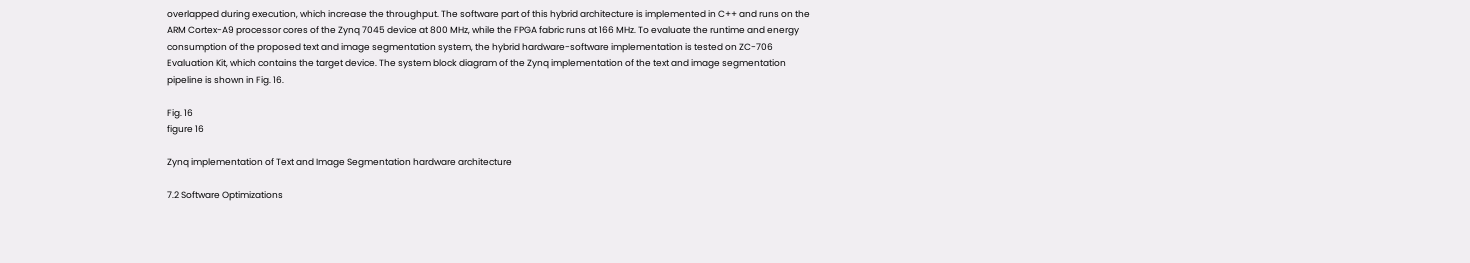overlapped during execution, which increase the throughput. The software part of this hybrid architecture is implemented in C++ and runs on the ARM Cortex-A9 processor cores of the Zynq 7045 device at 800 MHz, while the FPGA fabric runs at 166 MHz. To evaluate the runtime and energy consumption of the proposed text and image segmentation system, the hybrid hardware-software implementation is tested on ZC-706 Evaluation Kit, which contains the target device. The system block diagram of the Zynq implementation of the text and image segmentation pipeline is shown in Fig. 16.

Fig. 16
figure 16

Zynq implementation of Text and Image Segmentation hardware architecture

7.2 Software Optimizations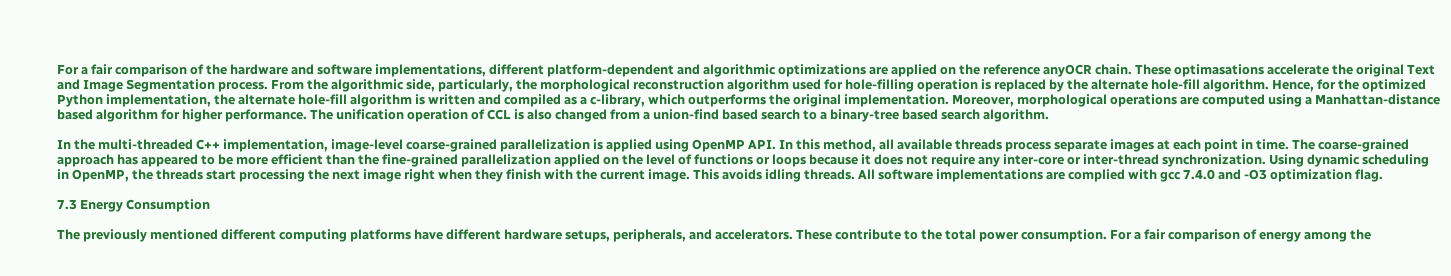For a fair comparison of the hardware and software implementations, different platform-dependent and algorithmic optimizations are applied on the reference anyOCR chain. These optimasations accelerate the original Text and Image Segmentation process. From the algorithmic side, particularly, the morphological reconstruction algorithm used for hole-filling operation is replaced by the alternate hole-fill algorithm. Hence, for the optimized Python implementation, the alternate hole-fill algorithm is written and compiled as a c-library, which outperforms the original implementation. Moreover, morphological operations are computed using a Manhattan-distance based algorithm for higher performance. The unification operation of CCL is also changed from a union-find based search to a binary-tree based search algorithm.

In the multi-threaded C++ implementation, image-level coarse-grained parallelization is applied using OpenMP API. In this method, all available threads process separate images at each point in time. The coarse-grained approach has appeared to be more efficient than the fine-grained parallelization applied on the level of functions or loops because it does not require any inter-core or inter-thread synchronization. Using dynamic scheduling in OpenMP, the threads start processing the next image right when they finish with the current image. This avoids idling threads. All software implementations are complied with gcc 7.4.0 and -O3 optimization flag.

7.3 Energy Consumption

The previously mentioned different computing platforms have different hardware setups, peripherals, and accelerators. These contribute to the total power consumption. For a fair comparison of energy among the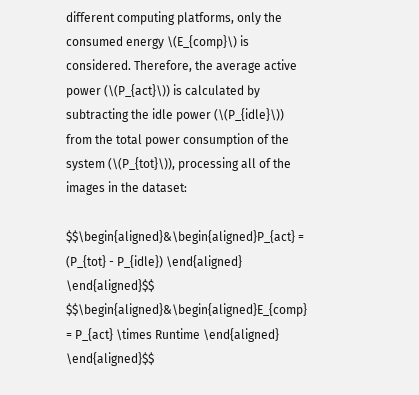different computing platforms, only the consumed energy \(E_{comp}\) is considered. Therefore, the average active power (\(P_{act}\)) is calculated by subtracting the idle power (\(P_{idle}\)) from the total power consumption of the system (\(P_{tot}\)), processing all of the images in the dataset:

$$\begin{aligned}&\begin{aligned}P_{act} = (P_{tot} - P_{idle}) \end{aligned} \end{aligned}$$
$$\begin{aligned}&\begin{aligned}E_{comp} = P_{act} \times Runtime \end{aligned} \end{aligned}$$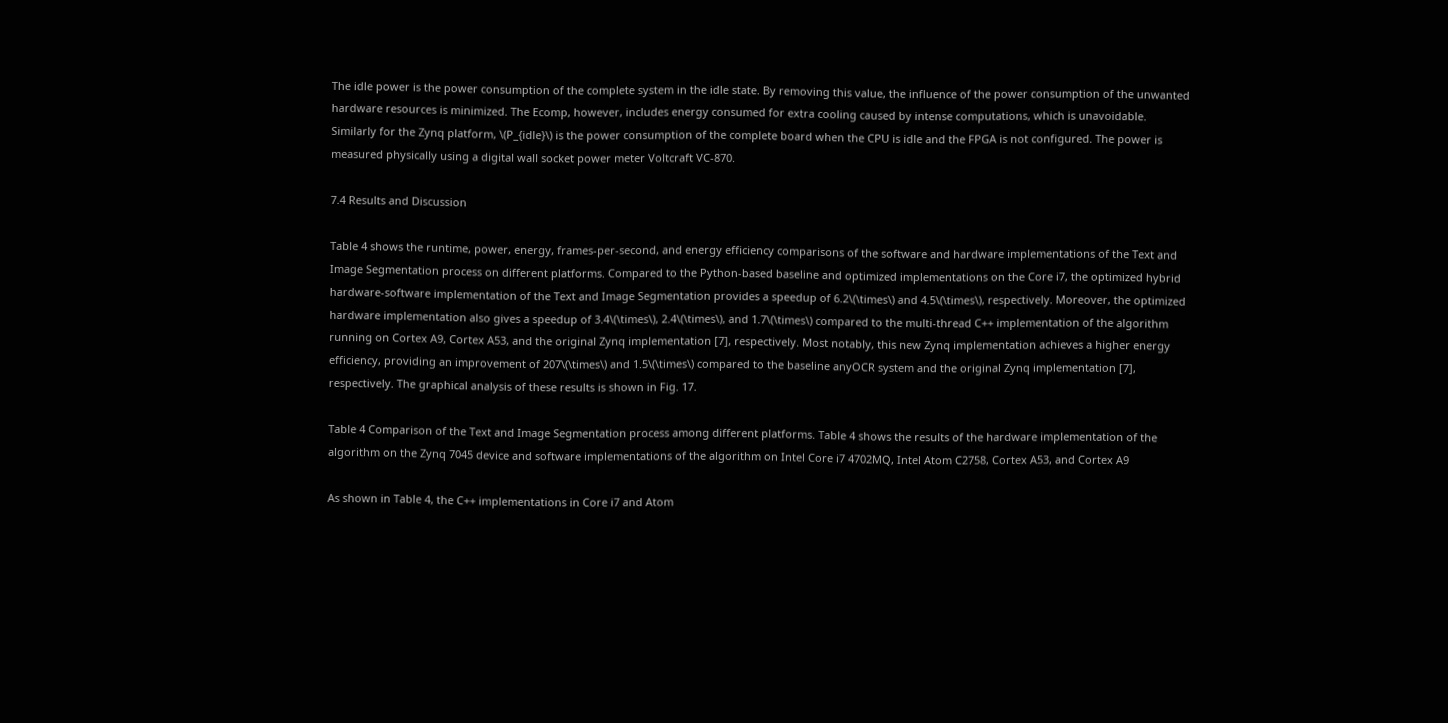The idle power is the power consumption of the complete system in the idle state. By removing this value, the influence of the power consumption of the unwanted hardware resources is minimized. The Ecomp, however, includes energy consumed for extra cooling caused by intense computations, which is unavoidable. Similarly for the Zynq platform, \(P_{idle}\) is the power consumption of the complete board when the CPU is idle and the FPGA is not configured. The power is measured physically using a digital wall socket power meter Voltcraft VC-870.

7.4 Results and Discussion

Table 4 shows the runtime, power, energy, frames-per-second, and energy efficiency comparisons of the software and hardware implementations of the Text and Image Segmentation process on different platforms. Compared to the Python-based baseline and optimized implementations on the Core i7, the optimized hybrid hardware-software implementation of the Text and Image Segmentation provides a speedup of 6.2\(\times\) and 4.5\(\times\), respectively. Moreover, the optimized hardware implementation also gives a speedup of 3.4\(\times\), 2.4\(\times\), and 1.7\(\times\) compared to the multi-thread C++ implementation of the algorithm running on Cortex A9, Cortex A53, and the original Zynq implementation [7], respectively. Most notably, this new Zynq implementation achieves a higher energy efficiency, providing an improvement of 207\(\times\) and 1.5\(\times\) compared to the baseline anyOCR system and the original Zynq implementation [7], respectively. The graphical analysis of these results is shown in Fig. 17.

Table 4 Comparison of the Text and Image Segmentation process among different platforms. Table 4 shows the results of the hardware implementation of the algorithm on the Zynq 7045 device and software implementations of the algorithm on Intel Core i7 4702MQ, Intel Atom C2758, Cortex A53, and Cortex A9

As shown in Table 4, the C++ implementations in Core i7 and Atom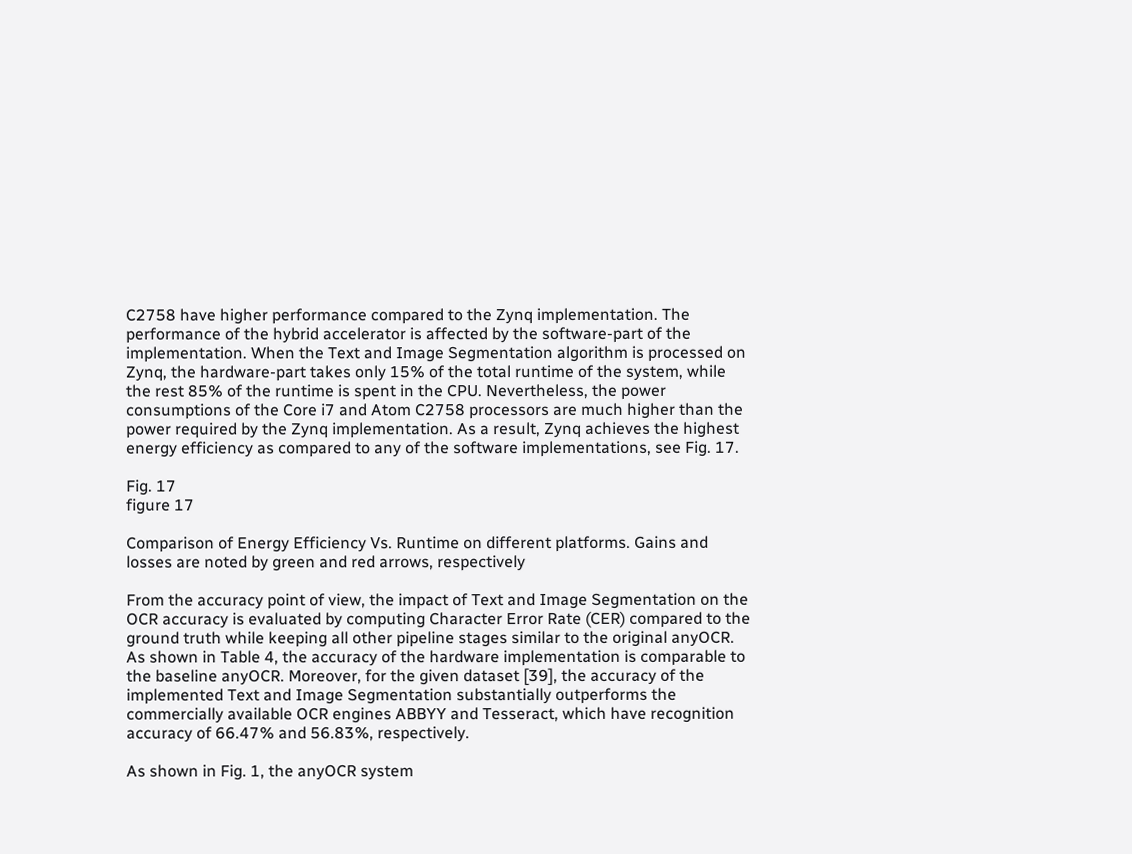C2758 have higher performance compared to the Zynq implementation. The performance of the hybrid accelerator is affected by the software-part of the implementation. When the Text and Image Segmentation algorithm is processed on Zynq, the hardware-part takes only 15% of the total runtime of the system, while the rest 85% of the runtime is spent in the CPU. Nevertheless, the power consumptions of the Core i7 and Atom C2758 processors are much higher than the power required by the Zynq implementation. As a result, Zynq achieves the highest energy efficiency as compared to any of the software implementations, see Fig. 17.

Fig. 17
figure 17

Comparison of Energy Efficiency Vs. Runtime on different platforms. Gains and losses are noted by green and red arrows, respectively

From the accuracy point of view, the impact of Text and Image Segmentation on the OCR accuracy is evaluated by computing Character Error Rate (CER) compared to the ground truth while keeping all other pipeline stages similar to the original anyOCR. As shown in Table 4, the accuracy of the hardware implementation is comparable to the baseline anyOCR. Moreover, for the given dataset [39], the accuracy of the implemented Text and Image Segmentation substantially outperforms the commercially available OCR engines ABBYY and Tesseract, which have recognition accuracy of 66.47% and 56.83%, respectively.

As shown in Fig. 1, the anyOCR system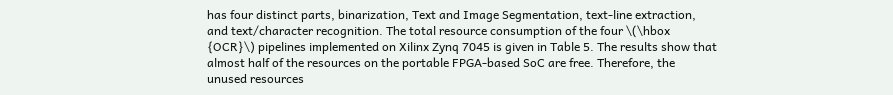has four distinct parts, binarization, Text and Image Segmentation, text-line extraction, and text/character recognition. The total resource consumption of the four \(\hbox {OCR}\) pipelines implemented on Xilinx Zynq 7045 is given in Table 5. The results show that almost half of the resources on the portable FPGA-based SoC are free. Therefore, the unused resources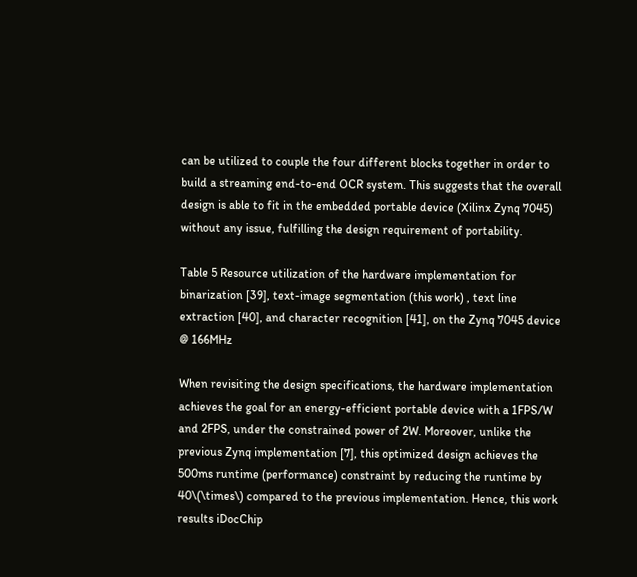can be utilized to couple the four different blocks together in order to build a streaming end-to-end OCR system. This suggests that the overall design is able to fit in the embedded portable device (Xilinx Zynq 7045) without any issue, fulfilling the design requirement of portability.

Table 5 Resource utilization of the hardware implementation for binarization [39], text-image segmentation (this work) , text line extraction [40], and character recognition [41], on the Zynq 7045 device @ 166MHz

When revisiting the design specifications, the hardware implementation achieves the goal for an energy-efficient portable device with a 1FPS/W and 2FPS, under the constrained power of 2W. Moreover, unlike the previous Zynq implementation [7], this optimized design achieves the 500ms runtime (performance) constraint by reducing the runtime by 40\(\times\) compared to the previous implementation. Hence, this work results iDocChip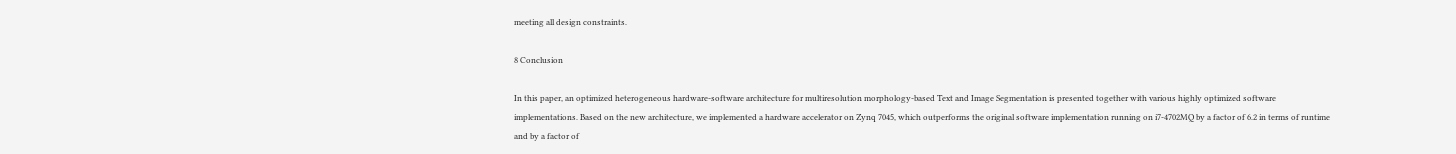meeting all design constraints.

8 Conclusion

In this paper, an optimized heterogeneous hardware-software architecture for multiresolution morphology-based Text and Image Segmentation is presented together with various highly optimized software implementations. Based on the new architecture, we implemented a hardware accelerator on Zynq 7045, which outperforms the original software implementation running on i7-4702MQ by a factor of 6.2 in terms of runtime and by a factor of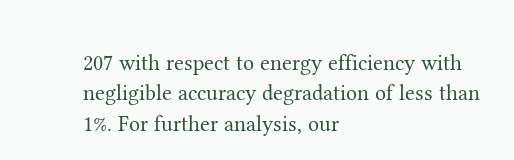207 with respect to energy efficiency with negligible accuracy degradation of less than 1%. For further analysis, our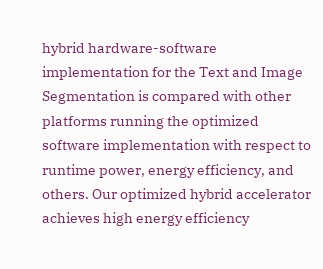hybrid hardware-software implementation for the Text and Image Segmentation is compared with other platforms running the optimized software implementation with respect to runtime power, energy efficiency, and others. Our optimized hybrid accelerator achieves high energy efficiency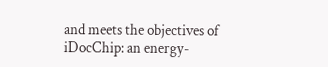and meets the objectives of iDocChip: an energy-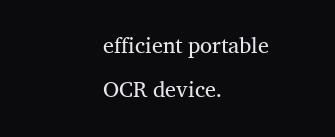efficient portable OCR device.